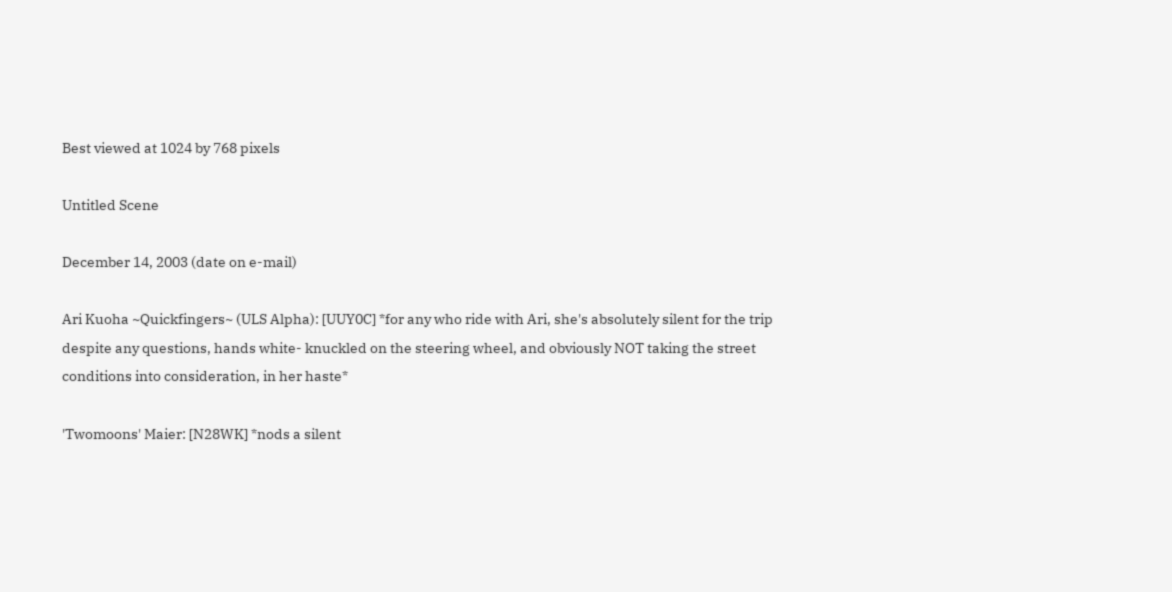Best viewed at 1024 by 768 pixels

Untitled Scene

December 14, 2003 (date on e-mail)

Ari Kuoha ~Quickfingers~ (ULS Alpha): [UUY0C] *for any who ride with Ari, she's absolutely silent for the trip despite any questions, hands white- knuckled on the steering wheel, and obviously NOT taking the street conditions into consideration, in her haste*

'Twomoons' Maier: [N28WK] *nods a silent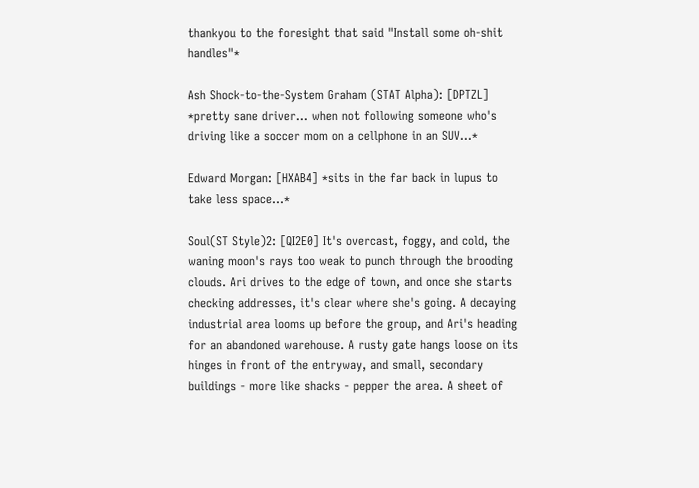thankyou to the foresight that said "Install some oh-shit handles"*

Ash Shock-to-the-System Graham (STAT Alpha): [DPTZL] *pretty sane driver... when not following someone who's driving like a soccer mom on a cellphone in an SUV...*

Edward Morgan: [HXAB4] *sits in the far back in lupus to take less space...*

Soul(ST Style)2: [QI2E0] It's overcast, foggy, and cold, the waning moon's rays too weak to punch through the brooding clouds. Ari drives to the edge of town, and once she starts checking addresses, it's clear where she's going. A decaying industrial area looms up before the group, and Ari's heading for an abandoned warehouse. A rusty gate hangs loose on its hinges in front of the entryway, and small, secondary buildings - more like shacks - pepper the area. A sheet of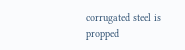corrugated steel is propped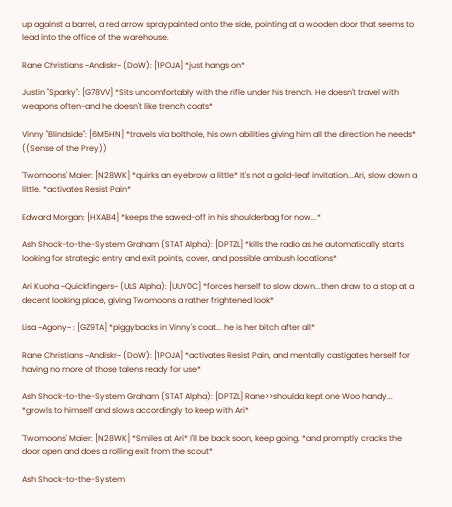up against a barrel, a red arrow spraypainted onto the side, pointing at a wooden door that seems to lead into the office of the warehouse.

Rane Christians ~Andiskr~ (DoW): [1POJA] *just hangs on*

Justin "Sparky": [G78VV] *Sits uncomfortably with the rifle under his trench. He doesn't travel with weapons often-and he doesn't like trench coats*

Vinny "Blindside": [6M5HN] *travels via bolthole, his own abilities giving him all the direction he needs* ((Sense of the Prey))

'Twomoons' Maier: [N28WK] *quirks an eyebrow a little* It's not a gold-leaf invitation...Ari, slow down a little. *activates Resist Pain*

Edward Morgan: [HXAB4] *keeps the sawed-off in his shoulderbag for now...*

Ash Shock-to-the-System Graham (STAT Alpha): [DPTZL] *kills the radio as he automatically starts looking for strategic entry and exit points, cover, and possible ambush locations*

Ari Kuoha ~Quickfingers~ (ULS Alpha): [UUY0C] *forces herself to slow down...then draw to a stop at a decent looking place, giving Twomoons a rather frightened look*

Lisa ~Agony~ : [GZ9TA] *piggybacks in Vinny's coat... he is her bitch after all*

Rane Christians ~Andiskr~ (DoW): [1POJA] *activates Resist Pain, and mentally castigates herself for having no more of those talens ready for use*

Ash Shock-to-the-System Graham (STAT Alpha): [DPTZL] Rane>>shoulda kept one Woo handy... *growls to himself and slows accordingly to keep with Ari*

'Twomoons' Maier: [N28WK] *Smiles at Ari* I'll be back soon, keep going. *and promptly cracks the door open and does a rolling exit from the scout*

Ash Shock-to-the-System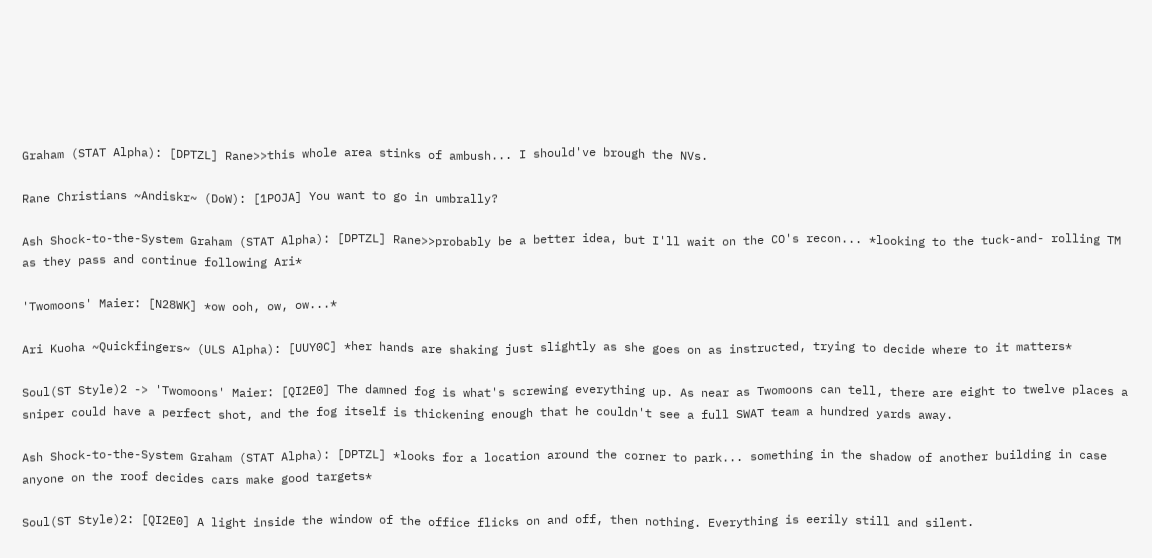Graham (STAT Alpha): [DPTZL] Rane>>this whole area stinks of ambush... I should've brough the NVs.

Rane Christians ~Andiskr~ (DoW): [1POJA] You want to go in umbrally?

Ash Shock-to-the-System Graham (STAT Alpha): [DPTZL] Rane>>probably be a better idea, but I'll wait on the CO's recon... *looking to the tuck-and- rolling TM as they pass and continue following Ari*

'Twomoons' Maier: [N28WK] *ow ooh, ow, ow...*

Ari Kuoha ~Quickfingers~ (ULS Alpha): [UUY0C] *her hands are shaking just slightly as she goes on as instructed, trying to decide where to it matters*

Soul(ST Style)2 -> 'Twomoons' Maier: [QI2E0] The damned fog is what's screwing everything up. As near as Twomoons can tell, there are eight to twelve places a sniper could have a perfect shot, and the fog itself is thickening enough that he couldn't see a full SWAT team a hundred yards away.

Ash Shock-to-the-System Graham (STAT Alpha): [DPTZL] *looks for a location around the corner to park... something in the shadow of another building in case anyone on the roof decides cars make good targets*

Soul(ST Style)2: [QI2E0] A light inside the window of the office flicks on and off, then nothing. Everything is eerily still and silent.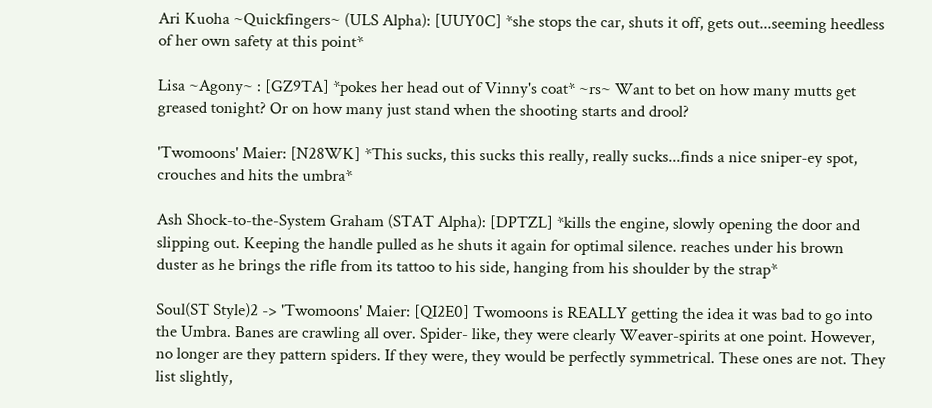Ari Kuoha ~Quickfingers~ (ULS Alpha): [UUY0C] *she stops the car, shuts it off, gets out...seeming heedless of her own safety at this point*

Lisa ~Agony~ : [GZ9TA] *pokes her head out of Vinny's coat* ~rs~ Want to bet on how many mutts get greased tonight? Or on how many just stand when the shooting starts and drool?

'Twomoons' Maier: [N28WK] *This sucks, this sucks this really, really sucks...finds a nice sniper-ey spot, crouches and hits the umbra*

Ash Shock-to-the-System Graham (STAT Alpha): [DPTZL] *kills the engine, slowly opening the door and slipping out. Keeping the handle pulled as he shuts it again for optimal silence. reaches under his brown duster as he brings the rifle from its tattoo to his side, hanging from his shoulder by the strap*

Soul(ST Style)2 -> 'Twomoons' Maier: [QI2E0] Twomoons is REALLY getting the idea it was bad to go into the Umbra. Banes are crawling all over. Spider- like, they were clearly Weaver-spirits at one point. However, no longer are they pattern spiders. If they were, they would be perfectly symmetrical. These ones are not. They list slightly,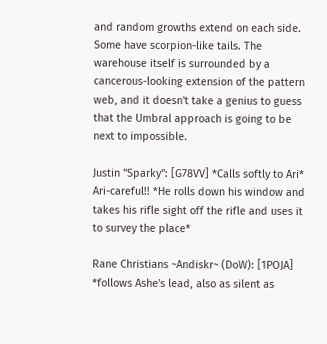and random growths extend on each side. Some have scorpion-like tails. The warehouse itself is surrounded by a cancerous-looking extension of the pattern web, and it doesn't take a genius to guess that the Umbral approach is going to be next to impossible.

Justin "Sparky": [G78VV] *Calls softly to Ari* Ari-careful!! *He rolls down his window and takes his rifle sight off the rifle and uses it to survey the place*

Rane Christians ~Andiskr~ (DoW): [1POJA] *follows Ashe's lead, also as silent as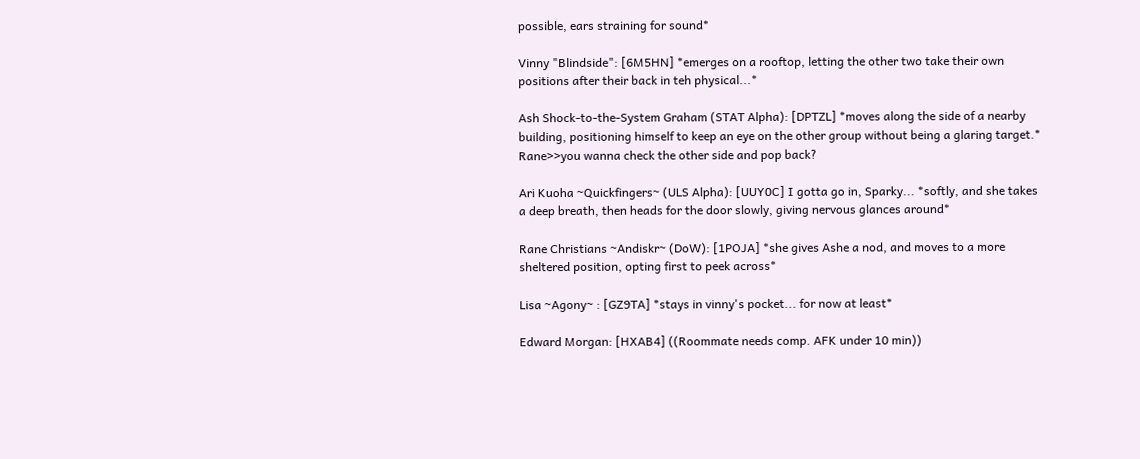possible, ears straining for sound*

Vinny "Blindside": [6M5HN] *emerges on a rooftop, letting the other two take their own positions after their back in teh physical...*

Ash Shock-to-the-System Graham (STAT Alpha): [DPTZL] *moves along the side of a nearby building, positioning himself to keep an eye on the other group without being a glaring target.* Rane>>you wanna check the other side and pop back?

Ari Kuoha ~Quickfingers~ (ULS Alpha): [UUY0C] I gotta go in, Sparky... *softly, and she takes a deep breath, then heads for the door slowly, giving nervous glances around*

Rane Christians ~Andiskr~ (DoW): [1POJA] *she gives Ashe a nod, and moves to a more sheltered position, opting first to peek across*

Lisa ~Agony~ : [GZ9TA] *stays in vinny's pocket... for now at least*

Edward Morgan: [HXAB4] ((Roommate needs comp. AFK under 10 min))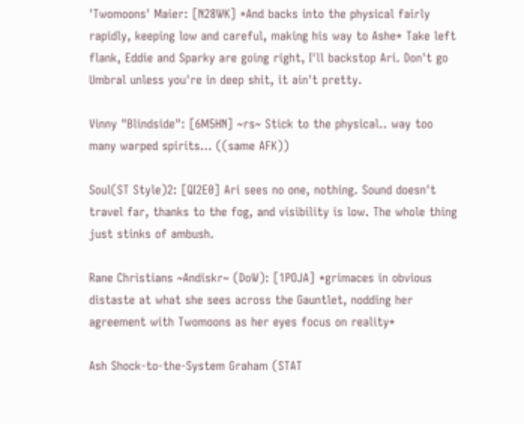'Twomoons' Maier: [N28WK] *And backs into the physical fairly rapidly, keeping low and careful, making his way to Ashe* Take left flank, Eddie and Sparky are going right, I'll backstop Ari. Don't go Umbral unless you're in deep shit, it ain't pretty.

Vinny "Blindside": [6M5HN] ~rs~ Stick to the physical.. way too many warped spirits... ((same AFK))

Soul(ST Style)2: [QI2E0] Ari sees no one, nothing. Sound doesn't travel far, thanks to the fog, and visibility is low. The whole thing just stinks of ambush.

Rane Christians ~Andiskr~ (DoW): [1POJA] *grimaces in obvious distaste at what she sees across the Gauntlet, nodding her agreement with Twomoons as her eyes focus on reality*

Ash Shock-to-the-System Graham (STAT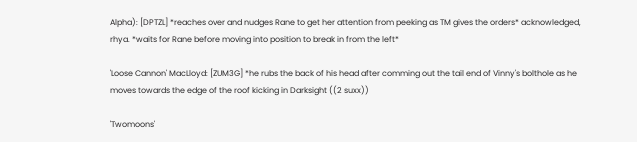Alpha): [DPTZL] *reaches over and nudges Rane to get her attention from peeking as TM gives the orders* acknowledged, rhya. *waits for Rane before moving into position to break in from the left*

'Loose Cannon' MacLloyd: [ZUM3G] *he rubs the back of his head after comming out the tail end of Vinny's bolthole as he moves towards the edge of the roof kicking in Darksight ((2 suxx))

'Twomoons'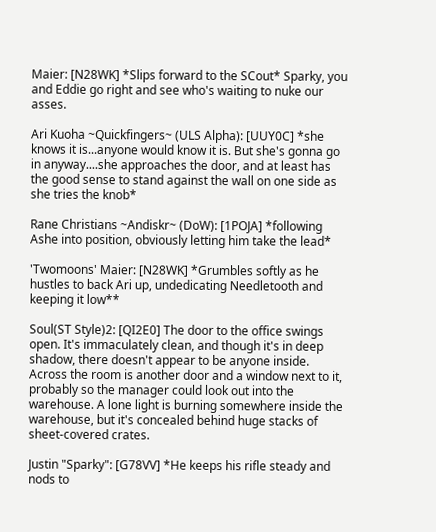Maier: [N28WK] *Slips forward to the SCout* Sparky, you and Eddie go right and see who's waiting to nuke our asses.

Ari Kuoha ~Quickfingers~ (ULS Alpha): [UUY0C] *she knows it is...anyone would know it is. But she's gonna go in anyway....she approaches the door, and at least has the good sense to stand against the wall on one side as she tries the knob*

Rane Christians ~Andiskr~ (DoW): [1POJA] *following Ashe into position, obviously letting him take the lead*

'Twomoons' Maier: [N28WK] *Grumbles softly as he hustles to back Ari up, undedicating Needletooth and keeping it low**

Soul(ST Style)2: [QI2E0] The door to the office swings open. It's immaculately clean, and though it's in deep shadow, there doesn't appear to be anyone inside. Across the room is another door and a window next to it, probably so the manager could look out into the warehouse. A lone light is burning somewhere inside the warehouse, but it's concealed behind huge stacks of sheet-covered crates.

Justin "Sparky": [G78VV] *He keeps his rifle steady and nods to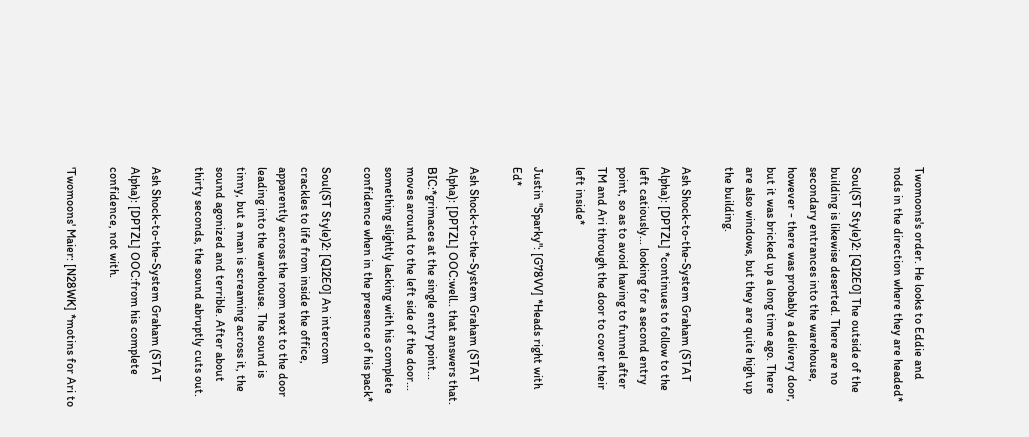Twomoons's order. He looks to Eddie and nods in the direction where they are headed*

Soul(ST Style)2: [QI2E0] The outside of the building is likewise deserted. There are no secondary entrances into the warehouse, however - there was probably a delivery door, but it was bricked up a long time ago. There are also windows, but they are quite high up the building.

Ash Shock-to-the-System Graham (STAT Alpha): [DPTZL] *continues to follow to the left catiously... looking for a second entry point, so as to avoid having to funnel after TM and Ari through the door to cover their left inside*

Justin "Sparky": [G78VV] *Heads right with Ed*

Ash Shock-to-the-System Graham (STAT Alpha): [DPTZL] OOC:well.. that answers that. BIC:*grimaces at the single entry point... moves around to the left side of the door... something slightly lacking with his complete confidence when in the presence of his pack*

Soul(ST Style)2: [QI2E0] An intercom crackles to life from inside the office, apparently across the room next to the door leading into the warehouse. The sound is tinny, but a man is screaming across it, the sound agonized and terrible. After about thirty seconds, the sound abruptly cuts out.

Ash Shock-to-the-System Graham (STAT Alpha): [DPTZL] OOC:from his complete confidence, not with.

'Twomoons' Maier: [N28WK] *motins for Ari to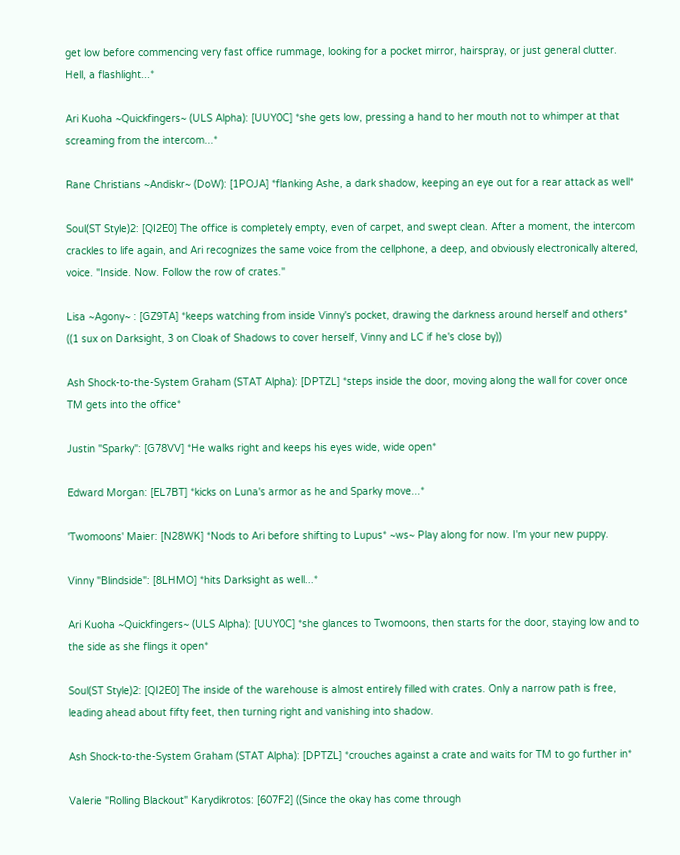get low before commencing very fast office rummage, looking for a pocket mirror, hairspray, or just general clutter. Hell, a flashlight...*

Ari Kuoha ~Quickfingers~ (ULS Alpha): [UUY0C] *she gets low, pressing a hand to her mouth not to whimper at that screaming from the intercom...*

Rane Christians ~Andiskr~ (DoW): [1POJA] *flanking Ashe, a dark shadow, keeping an eye out for a rear attack as well*

Soul(ST Style)2: [QI2E0] The office is completely empty, even of carpet, and swept clean. After a moment, the intercom crackles to life again, and Ari recognizes the same voice from the cellphone, a deep, and obviously electronically altered, voice. "Inside. Now. Follow the row of crates."

Lisa ~Agony~ : [GZ9TA] *keeps watching from inside Vinny's pocket, drawing the darkness around herself and others* ((1 sux on Darksight, 3 on Cloak of Shadows to cover herself, Vinny and LC if he's close by))

Ash Shock-to-the-System Graham (STAT Alpha): [DPTZL] *steps inside the door, moving along the wall for cover once TM gets into the office*

Justin "Sparky": [G78VV] *He walks right and keeps his eyes wide, wide open*

Edward Morgan: [EL7BT] *kicks on Luna's armor as he and Sparky move...*

'Twomoons' Maier: [N28WK] *Nods to Ari before shifting to Lupus* ~ws~ Play along for now. I'm your new puppy.

Vinny "Blindside": [8LHMO] *hits Darksight as well...*

Ari Kuoha ~Quickfingers~ (ULS Alpha): [UUY0C] *she glances to Twomoons, then starts for the door, staying low and to the side as she flings it open*

Soul(ST Style)2: [QI2E0] The inside of the warehouse is almost entirely filled with crates. Only a narrow path is free, leading ahead about fifty feet, then turning right and vanishing into shadow.

Ash Shock-to-the-System Graham (STAT Alpha): [DPTZL] *crouches against a crate and waits for TM to go further in*

Valerie "Rolling Blackout" Karydikrotos: [607F2] ((Since the okay has come through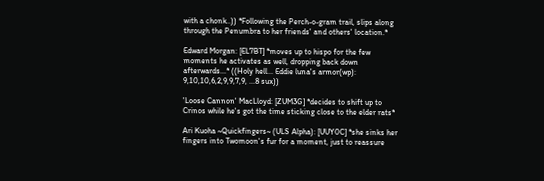with a chonk..)) *Following the Perch-o-gram trail, slips along through the Penumbra to her friends' and others' location.*

Edward Morgan: [EL7BT] *moves up to hispo for the few moments he activates as well, dropping back down afterwards...* ((Holy hell... Eddie luna's armor(wp): 9,10,10,6,2,9,9,7,9, ...8 sux))

'Loose Cannon' MacLloyd: [ZUM3G] *decides to shift up to Crinos while he's got the time sticking close to the elder rats*

Ari Kuoha ~Quickfingers~ (ULS Alpha): [UUY0C] *she sinks her fingers into Twomoon's fur for a moment, just to reassure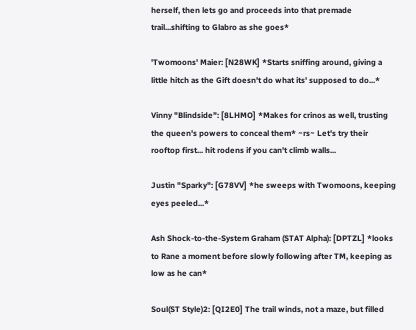herself, then lets go and proceeds into that premade trail...shifting to Glabro as she goes*

'Twomoons' Maier: [N28WK] *Starts sniffing around, giving a little hitch as the Gift doesn't do what its' supposed to do...*

Vinny "Blindside": [8LHMO] *Makes for crinos as well, trusting the queen's powers to conceal them* ~rs~ Let's try their rooftop first... hit rodens if you can't climb walls...

Justin "Sparky": [G78VV] *he sweeps with Twomoons, keeping eyes peeled...*

Ash Shock-to-the-System Graham (STAT Alpha): [DPTZL] *looks to Rane a moment before slowly following after TM, keeping as low as he can*

Soul(ST Style)2: [QI2E0] The trail winds, not a maze, but filled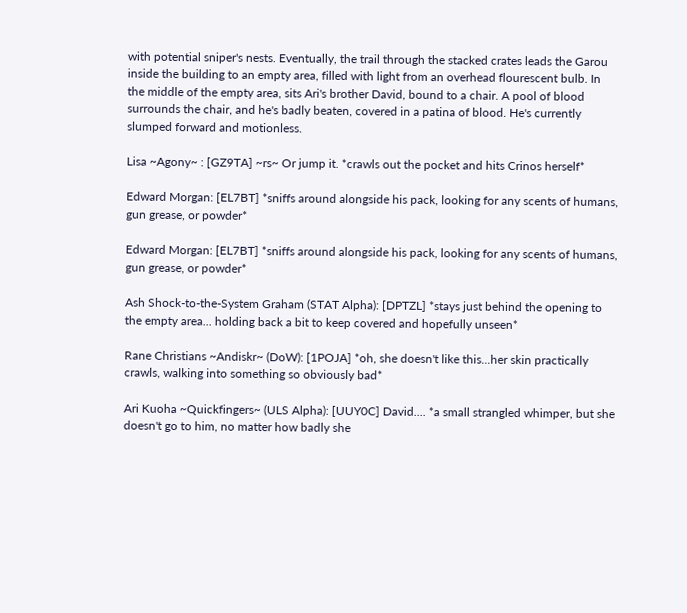with potential sniper's nests. Eventually, the trail through the stacked crates leads the Garou inside the building to an empty area, filled with light from an overhead flourescent bulb. In the middle of the empty area, sits Ari's brother David, bound to a chair. A pool of blood surrounds the chair, and he's badly beaten, covered in a patina of blood. He's currently slumped forward and motionless.

Lisa ~Agony~ : [GZ9TA] ~rs~ Or jump it. *crawls out the pocket and hits Crinos herself*

Edward Morgan: [EL7BT] *sniffs around alongside his pack, looking for any scents of humans, gun grease, or powder*

Edward Morgan: [EL7BT] *sniffs around alongside his pack, looking for any scents of humans, gun grease, or powder*

Ash Shock-to-the-System Graham (STAT Alpha): [DPTZL] *stays just behind the opening to the empty area... holding back a bit to keep covered and hopefully unseen*

Rane Christians ~Andiskr~ (DoW): [1POJA] *oh, she doesn't like this...her skin practically crawls, walking into something so obviously bad*

Ari Kuoha ~Quickfingers~ (ULS Alpha): [UUY0C] David.... *a small strangled whimper, but she doesn't go to him, no matter how badly she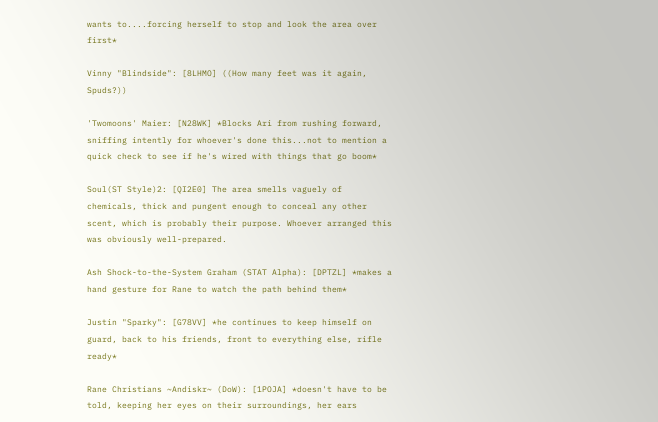wants to....forcing herself to stop and look the area over first*

Vinny "Blindside": [8LHMO] ((How many feet was it again, Spuds?))

'Twomoons' Maier: [N28WK] *Blocks Ari from rushing forward, sniffing intently for whoever's done this...not to mention a quick check to see if he's wired with things that go boom*

Soul(ST Style)2: [QI2E0] The area smells vaguely of chemicals, thick and pungent enough to conceal any other scent, which is probably their purpose. Whoever arranged this was obviously well-prepared.

Ash Shock-to-the-System Graham (STAT Alpha): [DPTZL] *makes a hand gesture for Rane to watch the path behind them*

Justin "Sparky": [G78VV] *he continues to keep himself on guard, back to his friends, front to everything else, rifle ready*

Rane Christians ~Andiskr~ (DoW): [1POJA] *doesn't have to be told, keeping her eyes on their surroundings, her ears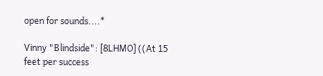open for sounds....*

Vinny "Blindside": [8LHMO] ((At 15 feet per success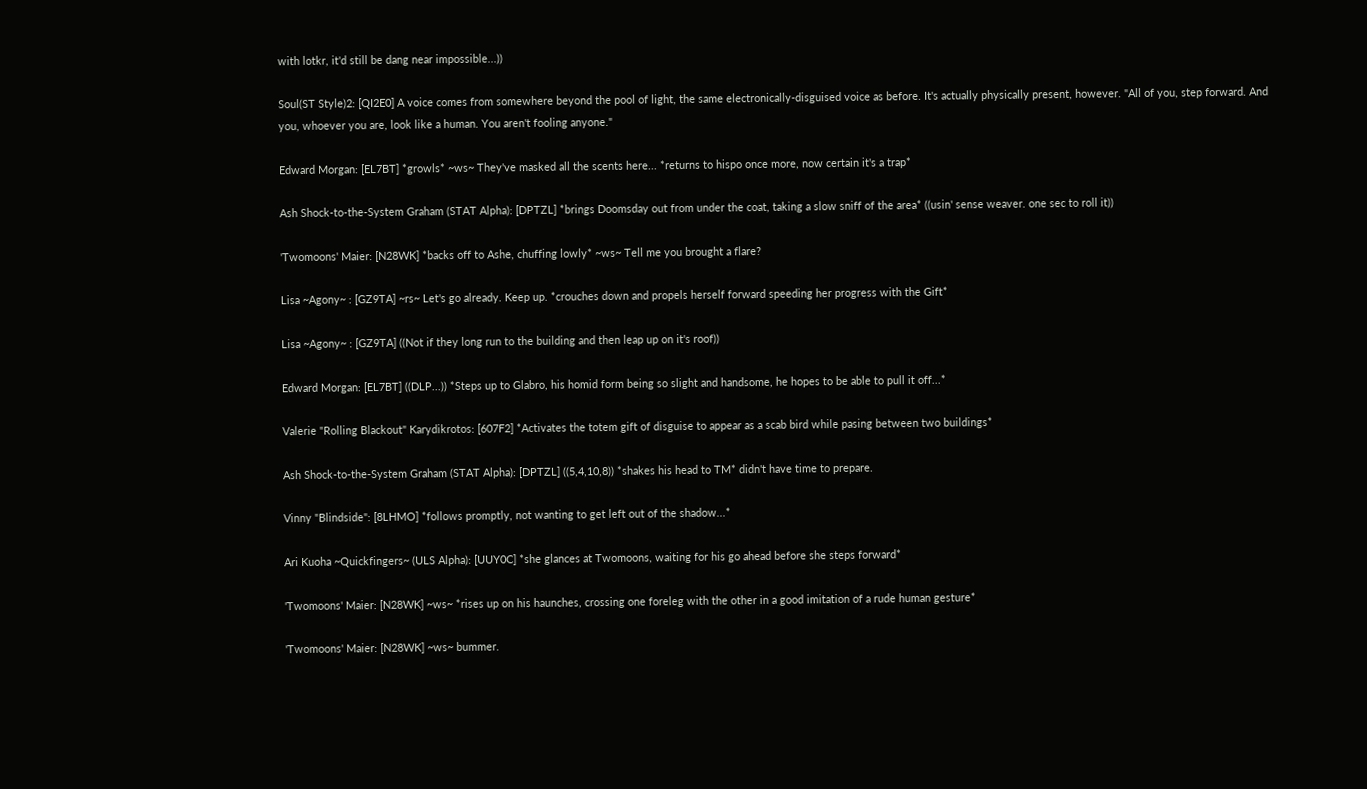with lotkr, it'd still be dang near impossible...))

Soul(ST Style)2: [QI2E0] A voice comes from somewhere beyond the pool of light, the same electronically-disguised voice as before. It's actually physically present, however. "All of you, step forward. And you, whoever you are, look like a human. You aren't fooling anyone."

Edward Morgan: [EL7BT] *growls* ~ws~ They've masked all the scents here... *returns to hispo once more, now certain it's a trap*

Ash Shock-to-the-System Graham (STAT Alpha): [DPTZL] *brings Doomsday out from under the coat, taking a slow sniff of the area* ((usin' sense weaver. one sec to roll it))

'Twomoons' Maier: [N28WK] *backs off to Ashe, chuffing lowly* ~ws~ Tell me you brought a flare?

Lisa ~Agony~ : [GZ9TA] ~rs~ Let's go already. Keep up. *crouches down and propels herself forward speeding her progress with the Gift*

Lisa ~Agony~ : [GZ9TA] ((Not if they long run to the building and then leap up on it's roof))

Edward Morgan: [EL7BT] ((DLP...)) *Steps up to Glabro, his homid form being so slight and handsome, he hopes to be able to pull it off...*

Valerie "Rolling Blackout" Karydikrotos: [607F2] *Activates the totem gift of disguise to appear as a scab bird while pasing between two buildings*

Ash Shock-to-the-System Graham (STAT Alpha): [DPTZL] ((5,4,10,8)) *shakes his head to TM* didn't have time to prepare.

Vinny "Blindside": [8LHMO] *follows promptly, not wanting to get left out of the shadow...*

Ari Kuoha ~Quickfingers~ (ULS Alpha): [UUY0C] *she glances at Twomoons, waiting for his go ahead before she steps forward*

'Twomoons' Maier: [N28WK] ~ws~ *rises up on his haunches, crossing one foreleg with the other in a good imitation of a rude human gesture*

'Twomoons' Maier: [N28WK] ~ws~ bummer.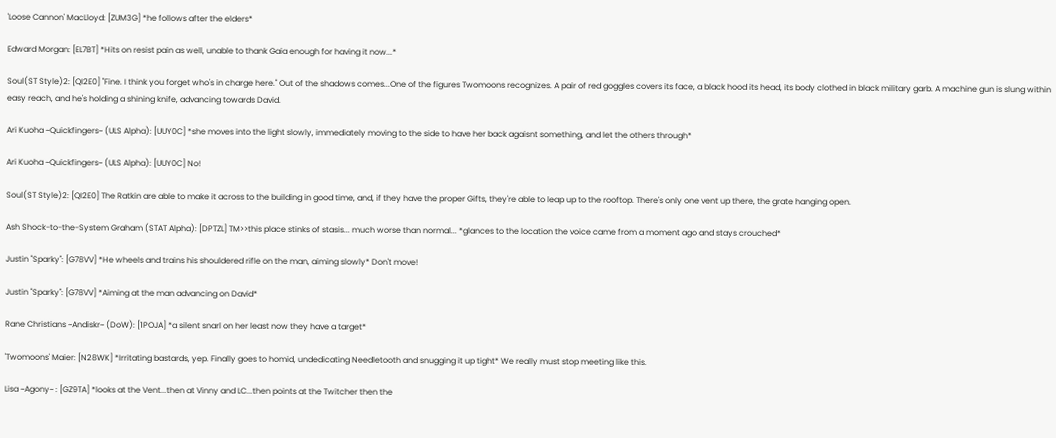'Loose Cannon' MacLloyd: [ZUM3G] *he follows after the elders*

Edward Morgan: [EL7BT] *Hits on resist pain as well, unable to thank Gaia enough for having it now...*

Soul(ST Style)2: [QI2E0] "Fine. I think you forget who's in charge here." Out of the shadows comes...One of the figures Twomoons recognizes. A pair of red goggles covers its face, a black hood its head, its body clothed in black military garb. A machine gun is slung within easy reach, and he's holding a shining knife, advancing towards David.

Ari Kuoha ~Quickfingers~ (ULS Alpha): [UUY0C] *she moves into the light slowly, immediately moving to the side to have her back agaisnt something, and let the others through*

Ari Kuoha ~Quickfingers~ (ULS Alpha): [UUY0C] No!

Soul(ST Style)2: [QI2E0] The Ratkin are able to make it across to the building in good time, and, if they have the proper Gifts, they're able to leap up to the rooftop. There's only one vent up there, the grate hanging open.

Ash Shock-to-the-System Graham (STAT Alpha): [DPTZL] TM>>this place stinks of stasis... much worse than normal... *glances to the location the voice came from a moment ago and stays crouched*

Justin "Sparky": [G78VV] *He wheels and trains his shouldered rifle on the man, aiming slowly* Don't move!

Justin "Sparky": [G78VV] *Aiming at the man advancing on David*

Rane Christians ~Andiskr~ (DoW): [1POJA] *a silent snarl on her least now they have a target*

'Twomoons' Maier: [N28WK] *Irritating bastards, yep. Finally goes to homid, undedicating Needletooth and snugging it up tight* We really must stop meeting like this.

Lisa ~Agony~ : [GZ9TA] *looks at the Vent...then at Vinny and LC...then points at the Twitcher then the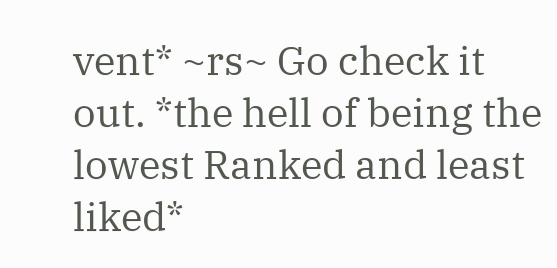vent* ~rs~ Go check it out. *the hell of being the lowest Ranked and least liked*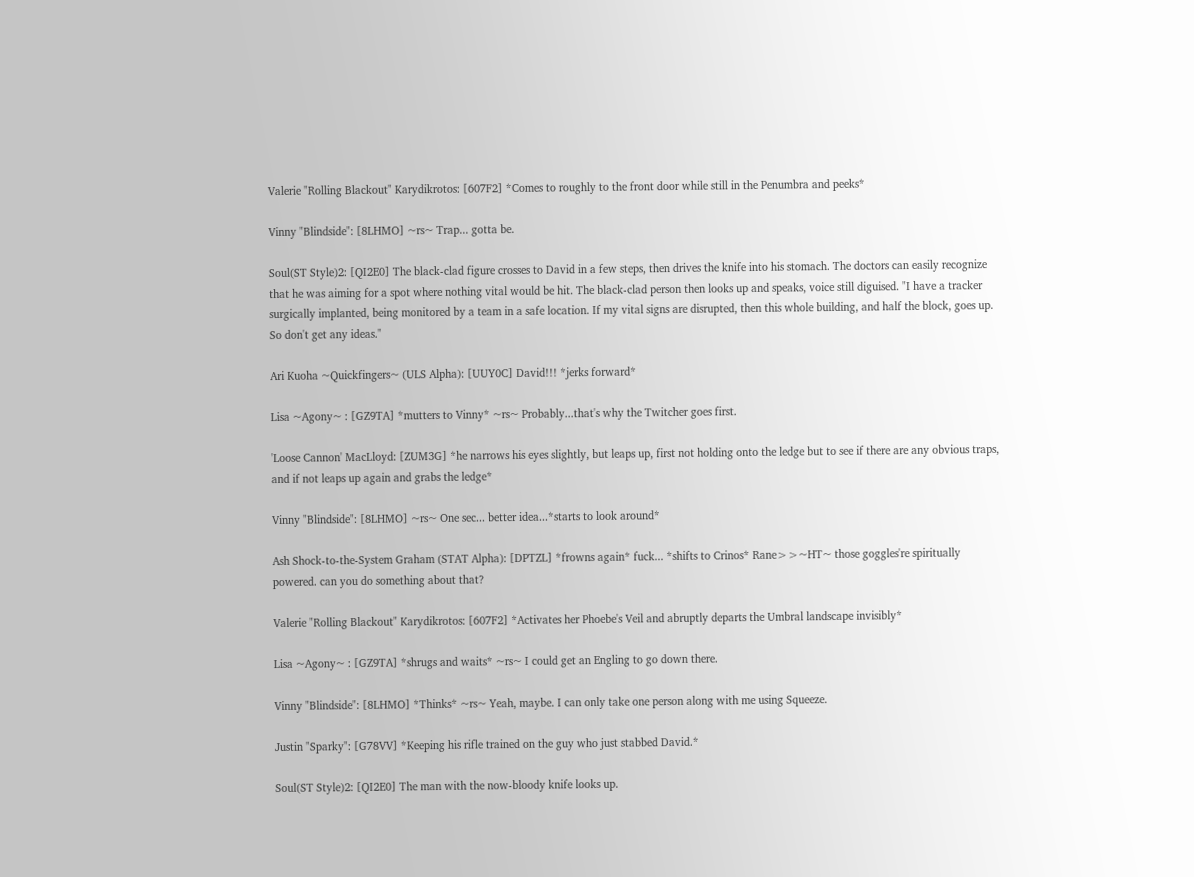Valerie "Rolling Blackout" Karydikrotos: [607F2] *Comes to roughly to the front door while still in the Penumbra and peeks*

Vinny "Blindside": [8LHMO] ~rs~ Trap... gotta be.

Soul(ST Style)2: [QI2E0] The black-clad figure crosses to David in a few steps, then drives the knife into his stomach. The doctors can easily recognize that he was aiming for a spot where nothing vital would be hit. The black-clad person then looks up and speaks, voice still diguised. "I have a tracker surgically implanted, being monitored by a team in a safe location. If my vital signs are disrupted, then this whole building, and half the block, goes up. So don't get any ideas."

Ari Kuoha ~Quickfingers~ (ULS Alpha): [UUY0C] David!!! *jerks forward*

Lisa ~Agony~ : [GZ9TA] *mutters to Vinny* ~rs~ Probably...that's why the Twitcher goes first.

'Loose Cannon' MacLloyd: [ZUM3G] *he narrows his eyes slightly, but leaps up, first not holding onto the ledge but to see if there are any obvious traps, and if not leaps up again and grabs the ledge*

Vinny "Blindside": [8LHMO] ~rs~ One sec... better idea...*starts to look around*

Ash Shock-to-the-System Graham (STAT Alpha): [DPTZL] *frowns again* fuck... *shifts to Crinos* Rane>>~HT~ those goggles're spiritually powered. can you do something about that?

Valerie "Rolling Blackout" Karydikrotos: [607F2] *Activates her Phoebe's Veil and abruptly departs the Umbral landscape invisibly*

Lisa ~Agony~ : [GZ9TA] *shrugs and waits* ~rs~ I could get an Engling to go down there.

Vinny "Blindside": [8LHMO] *Thinks* ~rs~ Yeah, maybe. I can only take one person along with me using Squeeze.

Justin "Sparky": [G78VV] *Keeping his rifle trained on the guy who just stabbed David.*

Soul(ST Style)2: [QI2E0] The man with the now-bloody knife looks up.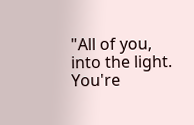"All of you, into the light. You're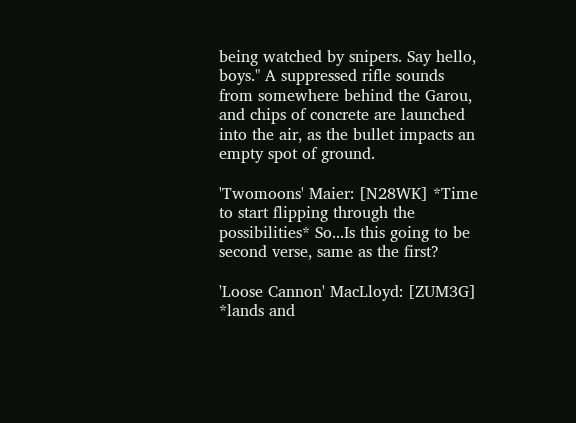being watched by snipers. Say hello, boys." A suppressed rifle sounds from somewhere behind the Garou, and chips of concrete are launched into the air, as the bullet impacts an empty spot of ground.

'Twomoons' Maier: [N28WK] *Time to start flipping through the possibilities* So...Is this going to be second verse, same as the first?

'Loose Cannon' MacLloyd: [ZUM3G] *lands and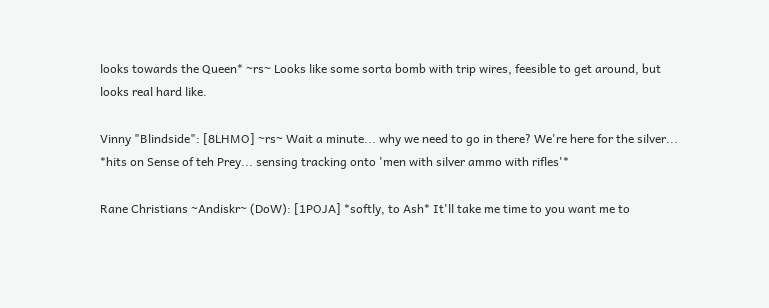looks towards the Queen* ~rs~ Looks like some sorta bomb with trip wires, feesible to get around, but looks real hard like.

Vinny "Blindside": [8LHMO] ~rs~ Wait a minute... why we need to go in there? We're here for the silver... *hits on Sense of teh Prey... sensing tracking onto 'men with silver ammo with rifles'*

Rane Christians ~Andiskr~ (DoW): [1POJA] *softly, to Ash* It'll take me time to you want me to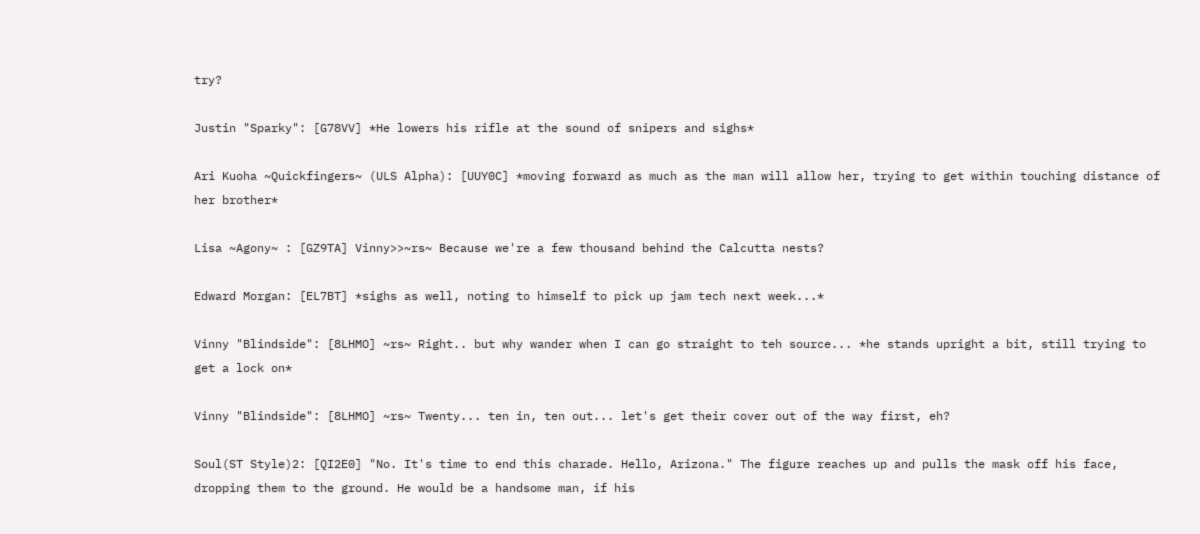try?

Justin "Sparky": [G78VV] *He lowers his rifle at the sound of snipers and sighs*

Ari Kuoha ~Quickfingers~ (ULS Alpha): [UUY0C] *moving forward as much as the man will allow her, trying to get within touching distance of her brother*

Lisa ~Agony~ : [GZ9TA] Vinny>>~rs~ Because we're a few thousand behind the Calcutta nests?

Edward Morgan: [EL7BT] *sighs as well, noting to himself to pick up jam tech next week...*

Vinny "Blindside": [8LHMO] ~rs~ Right.. but why wander when I can go straight to teh source... *he stands upright a bit, still trying to get a lock on*

Vinny "Blindside": [8LHMO] ~rs~ Twenty... ten in, ten out... let's get their cover out of the way first, eh?

Soul(ST Style)2: [QI2E0] "No. It's time to end this charade. Hello, Arizona." The figure reaches up and pulls the mask off his face, dropping them to the ground. He would be a handsome man, if his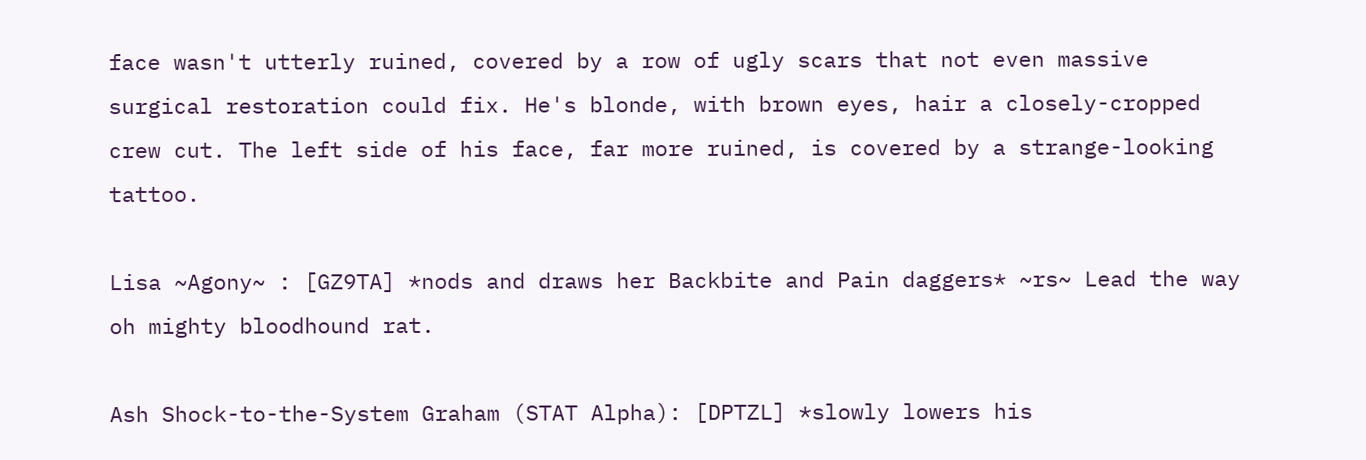face wasn't utterly ruined, covered by a row of ugly scars that not even massive surgical restoration could fix. He's blonde, with brown eyes, hair a closely-cropped crew cut. The left side of his face, far more ruined, is covered by a strange-looking tattoo.

Lisa ~Agony~ : [GZ9TA] *nods and draws her Backbite and Pain daggers* ~rs~ Lead the way oh mighty bloodhound rat.

Ash Shock-to-the-System Graham (STAT Alpha): [DPTZL] *slowly lowers his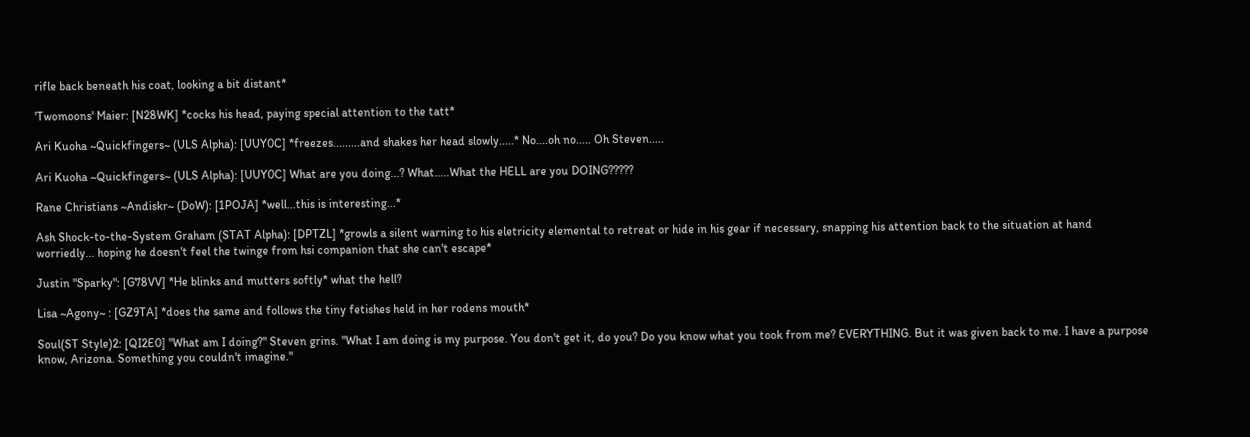rifle back beneath his coat, looking a bit distant*

'Twomoons' Maier: [N28WK] *cocks his head, paying special attention to the tatt*

Ari Kuoha ~Quickfingers~ (ULS Alpha): [UUY0C] *freezes.........and shakes her head slowly.....* No....oh no..... Oh Steven.....

Ari Kuoha ~Quickfingers~ (ULS Alpha): [UUY0C] What are you doing...? What.....What the HELL are you DOING?????

Rane Christians ~Andiskr~ (DoW): [1POJA] *well...this is interesting...*

Ash Shock-to-the-System Graham (STAT Alpha): [DPTZL] *growls a silent warning to his eletricity elemental to retreat or hide in his gear if necessary, snapping his attention back to the situation at hand worriedly... hoping he doesn't feel the twinge from hsi companion that she can't escape*

Justin "Sparky": [G78VV] *He blinks and mutters softly* what the hell?

Lisa ~Agony~ : [GZ9TA] *does the same and follows the tiny fetishes held in her rodens mouth*

Soul(ST Style)2: [QI2E0] "What am I doing?" Steven grins. "What I am doing is my purpose. You don't get it, do you? Do you know what you took from me? EVERYTHING. But it was given back to me. I have a purpose know, Arizona. Something you couldn't imagine."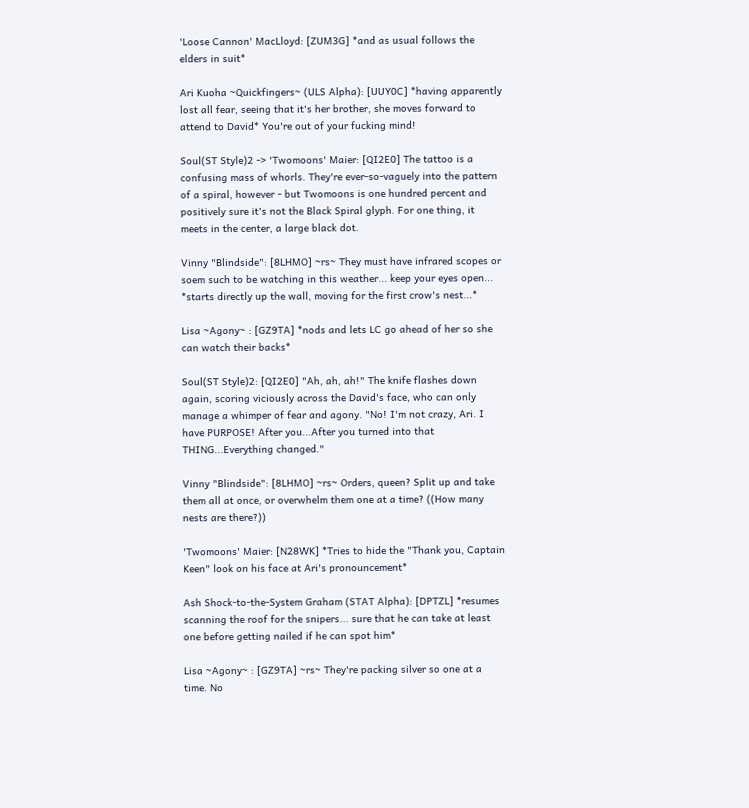'Loose Cannon' MacLloyd: [ZUM3G] *and as usual follows the elders in suit*

Ari Kuoha ~Quickfingers~ (ULS Alpha): [UUY0C] *having apparently lost all fear, seeing that it's her brother, she moves forward to attend to David* You're out of your fucking mind!

Soul(ST Style)2 -> 'Twomoons' Maier: [QI2E0] The tattoo is a confusing mass of whorls. They're ever-so-vaguely into the pattern of a spiral, however - but Twomoons is one hundred percent and positively sure it's not the Black Spiral glyph. For one thing, it meets in the center, a large black dot.

Vinny "Blindside": [8LHMO] ~rs~ They must have infrared scopes or soem such to be watching in this weather... keep your eyes open... *starts directly up the wall, moving for the first crow's nest...*

Lisa ~Agony~ : [GZ9TA] *nods and lets LC go ahead of her so she can watch their backs*

Soul(ST Style)2: [QI2E0] "Ah, ah, ah!" The knife flashes down again, scoring viciously across the David's face, who can only manage a whimper of fear and agony. "No! I'm not crazy, Ari. I have PURPOSE! After you...After you turned into that THING...Everything changed."

Vinny "Blindside": [8LHMO] ~rs~ Orders, queen? Split up and take them all at once, or overwhelm them one at a time? ((How many nests are there?))

'Twomoons' Maier: [N28WK] *Tries to hide the "Thank you, Captain Keen" look on his face at Ari's pronouncement*

Ash Shock-to-the-System Graham (STAT Alpha): [DPTZL] *resumes scanning the roof for the snipers... sure that he can take at least one before getting nailed if he can spot him*

Lisa ~Agony~ : [GZ9TA] ~rs~ They're packing silver so one at a time. No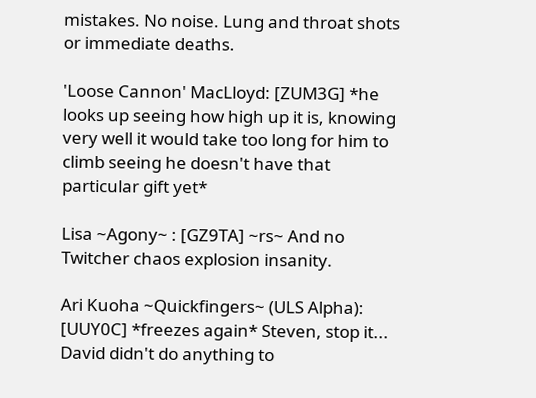mistakes. No noise. Lung and throat shots or immediate deaths.

'Loose Cannon' MacLloyd: [ZUM3G] *he looks up seeing how high up it is, knowing very well it would take too long for him to climb seeing he doesn't have that particular gift yet*

Lisa ~Agony~ : [GZ9TA] ~rs~ And no Twitcher chaos explosion insanity.

Ari Kuoha ~Quickfingers~ (ULS Alpha): [UUY0C] *freezes again* Steven, stop it... David didn't do anything to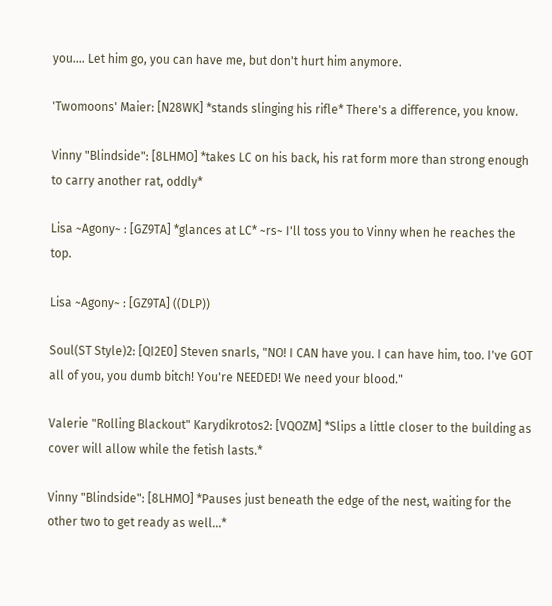you.... Let him go, you can have me, but don't hurt him anymore.

'Twomoons' Maier: [N28WK] *stands slinging his rifle* There's a difference, you know.

Vinny "Blindside": [8LHMO] *takes LC on his back, his rat form more than strong enough to carry another rat, oddly*

Lisa ~Agony~ : [GZ9TA] *glances at LC* ~rs~ I'll toss you to Vinny when he reaches the top.

Lisa ~Agony~ : [GZ9TA] ((DLP))

Soul(ST Style)2: [QI2E0] Steven snarls, "NO! I CAN have you. I can have him, too. I've GOT all of you, you dumb bitch! You're NEEDED! We need your blood."

Valerie "Rolling Blackout" Karydikrotos2: [VQOZM] *Slips a little closer to the building as cover will allow while the fetish lasts.*

Vinny "Blindside": [8LHMO] *Pauses just beneath the edge of the nest, waiting for the other two to get ready as well...*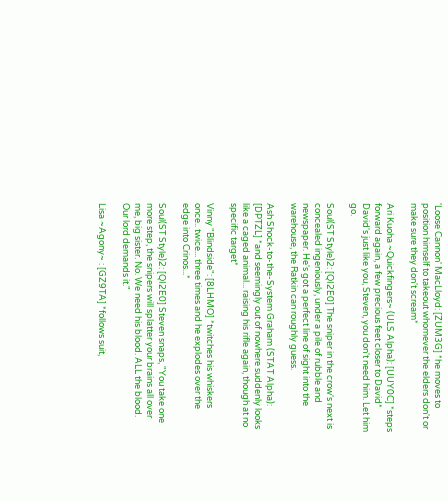'Loose Cannon' MacLloyd: [ZUM3G] *he moves to position himself to takeout whomever the elders don't or make sure they don't scream*

Ari Kuoha ~Quickfingers~ (ULS Alpha): [UUY0C] *steps forward again, a few precious feet closer to David* David's just like you, Steven, you don't need him. Let him go.

Soul(ST Style)2: [QI2E0] The sniper in the crow's next is concealed ingeniously, under a pile of rubble and newspaper. He's got a perfect line of sight into the warehouse, the Ratkin can roughly guess.

Ash Shock-to-the-System Graham (STAT Alpha): [DPTZL] *and seemingly out of nowhere suddenly looks like a caged animal... raising his rifle again, though at no specific target*

Vinny "Blindside": [8LHMO] *twitches his whiskers once.. twice... three times and he explodes over the edge into Crinos...*

Soul(ST Style)2: [QI2E0] Steven snaps, "You take one more step, the snipers will splatter your brains all over me, big sister. No. We need his blood. ALL the blood. Our lord demands it."

Lisa ~Agony~ : [GZ9TA] *follows suit,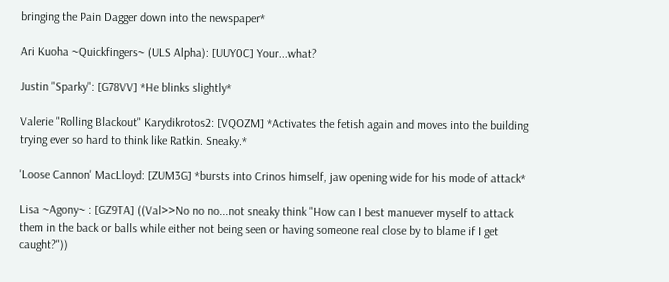bringing the Pain Dagger down into the newspaper*

Ari Kuoha ~Quickfingers~ (ULS Alpha): [UUY0C] Your...what?

Justin "Sparky": [G78VV] *He blinks slightly*

Valerie "Rolling Blackout" Karydikrotos2: [VQOZM] *Activates the fetish again and moves into the building trying ever so hard to think like Ratkin. Sneaky.*

'Loose Cannon' MacLloyd: [ZUM3G] *bursts into Crinos himself, jaw opening wide for his mode of attack*

Lisa ~Agony~ : [GZ9TA] ((Val>>No no no...not sneaky think "How can I best manuever myself to attack them in the back or balls while either not being seen or having someone real close by to blame if I get caught?"))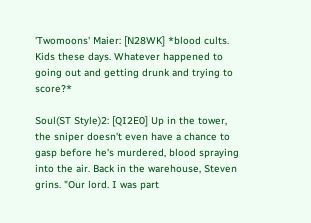'Twomoons' Maier: [N28WK] *blood cults. Kids these days. Whatever happened to going out and getting drunk and trying to score?*

Soul(ST Style)2: [QI2E0] Up in the tower, the sniper doesn't even have a chance to gasp before he's murdered, blood spraying into the air. Back in the warehouse, Steven grins. "Our lord. I was part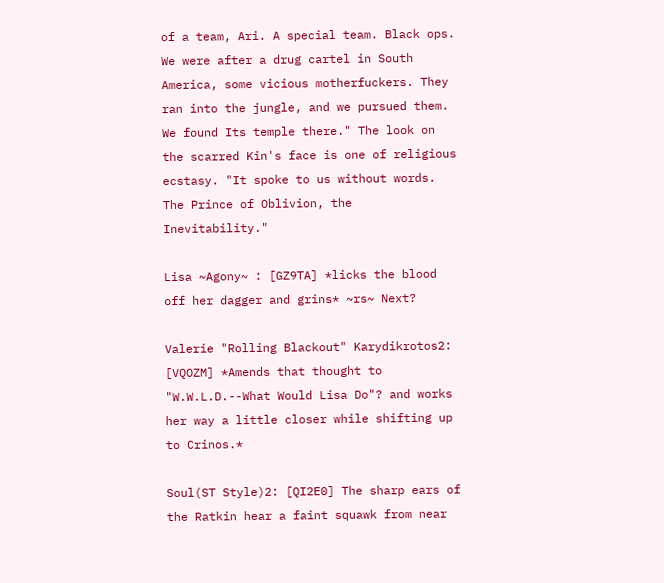of a team, Ari. A special team. Black ops. We were after a drug cartel in South America, some vicious motherfuckers. They ran into the jungle, and we pursued them. We found Its temple there." The look on the scarred Kin's face is one of religious ecstasy. "It spoke to us without words. The Prince of Oblivion, the Inevitability."

Lisa ~Agony~ : [GZ9TA] *licks the blood off her dagger and grins* ~rs~ Next?

Valerie "Rolling Blackout" Karydikrotos2: [VQOZM] *Amends that thought to "W.W.L.D.--What Would Lisa Do"? and works her way a little closer while shifting up to Crinos.*

Soul(ST Style)2: [QI2E0] The sharp ears of the Ratkin hear a faint squawk from near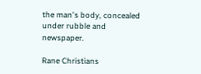the man's body, concealed under rubble and newspaper.

Rane Christians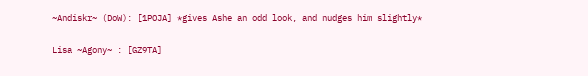~Andiskr~ (DoW): [1POJA] *gives Ashe an odd look, and nudges him slightly*

Lisa ~Agony~ : [GZ9TA]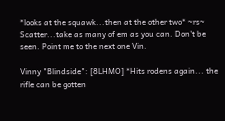*looks at the squawk...then at the other two* ~rs~ Scatter...take as many of em as you can. Don't be seen. Point me to the next one Vin.

Vinny "Blindside": [8LHMO] *Hits rodens again... the rifle can be gotten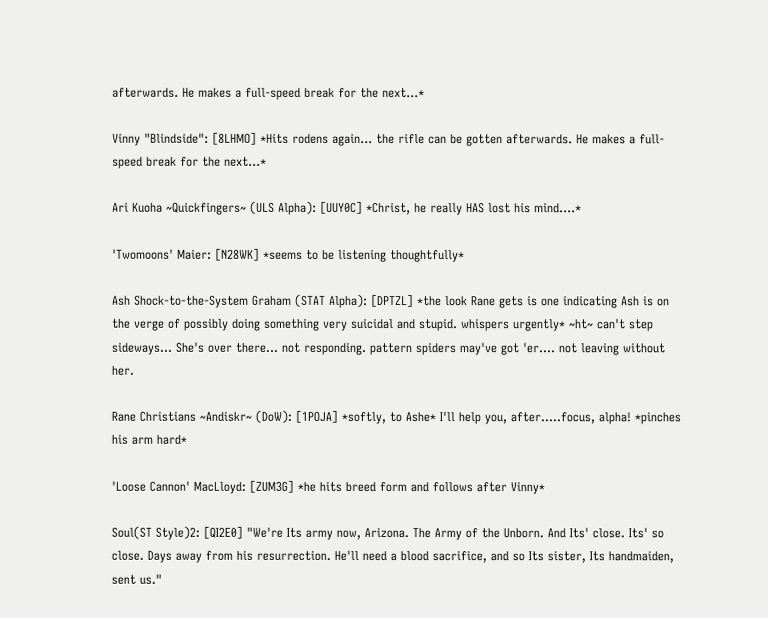afterwards. He makes a full-speed break for the next...*

Vinny "Blindside": [8LHMO] *Hits rodens again... the rifle can be gotten afterwards. He makes a full-speed break for the next...*

Ari Kuoha ~Quickfingers~ (ULS Alpha): [UUY0C] *Christ, he really HAS lost his mind....*

'Twomoons' Maier: [N28WK] *seems to be listening thoughtfully*

Ash Shock-to-the-System Graham (STAT Alpha): [DPTZL] *the look Rane gets is one indicating Ash is on the verge of possibly doing something very suicidal and stupid. whispers urgently* ~ht~ can't step sideways... She's over there... not responding. pattern spiders may've got 'er.... not leaving without her.

Rane Christians ~Andiskr~ (DoW): [1POJA] *softly, to Ashe* I'll help you, after.....focus, alpha! *pinches his arm hard*

'Loose Cannon' MacLloyd: [ZUM3G] *he hits breed form and follows after Vinny*

Soul(ST Style)2: [QI2E0] "We're Its army now, Arizona. The Army of the Unborn. And Its' close. Its' so close. Days away from his resurrection. He'll need a blood sacrifice, and so Its sister, Its handmaiden, sent us."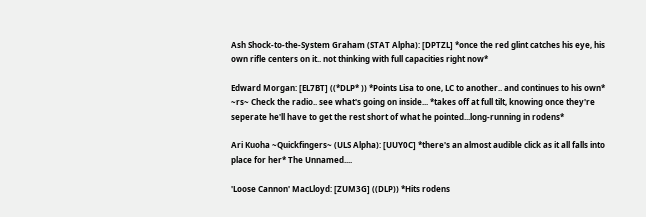Ash Shock-to-the-System Graham (STAT Alpha): [DPTZL] *once the red glint catches his eye, his own rifle centers on it.. not thinking with full capacities right now*

Edward Morgan: [EL7BT] ((*DLP* )) *Points Lisa to one, LC to another.. and continues to his own* ~rs~ Check the radio.. see what's going on inside... *takes off at full tilt, knowing once they're seperate he'll have to get the rest short of what he pointed...long-running in rodens*

Ari Kuoha ~Quickfingers~ (ULS Alpha): [UUY0C] *there's an almost audible click as it all falls into place for her* The Unnamed....

'Loose Cannon' MacLloyd: [ZUM3G] ((DLP)) *Hits rodens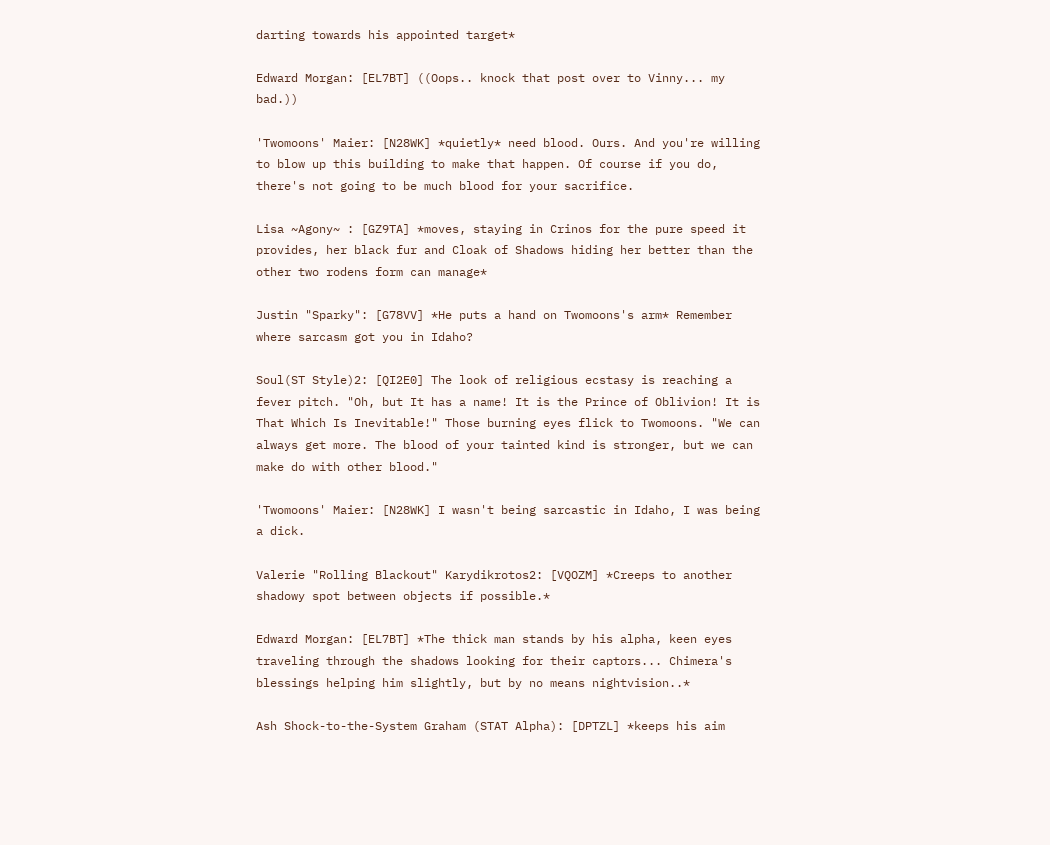darting towards his appointed target*

Edward Morgan: [EL7BT] ((Oops.. knock that post over to Vinny... my bad.))

'Twomoons' Maier: [N28WK] *quietly* need blood. Ours. And you're willing to blow up this building to make that happen. Of course if you do, there's not going to be much blood for your sacrifice.

Lisa ~Agony~ : [GZ9TA] *moves, staying in Crinos for the pure speed it provides, her black fur and Cloak of Shadows hiding her better than the other two rodens form can manage*

Justin "Sparky": [G78VV] *He puts a hand on Twomoons's arm* Remember where sarcasm got you in Idaho?

Soul(ST Style)2: [QI2E0] The look of religious ecstasy is reaching a fever pitch. "Oh, but It has a name! It is the Prince of Oblivion! It is That Which Is Inevitable!" Those burning eyes flick to Twomoons. "We can always get more. The blood of your tainted kind is stronger, but we can make do with other blood."

'Twomoons' Maier: [N28WK] I wasn't being sarcastic in Idaho, I was being a dick.

Valerie "Rolling Blackout" Karydikrotos2: [VQOZM] *Creeps to another shadowy spot between objects if possible.*

Edward Morgan: [EL7BT] *The thick man stands by his alpha, keen eyes traveling through the shadows looking for their captors... Chimera's blessings helping him slightly, but by no means nightvision..*

Ash Shock-to-the-System Graham (STAT Alpha): [DPTZL] *keeps his aim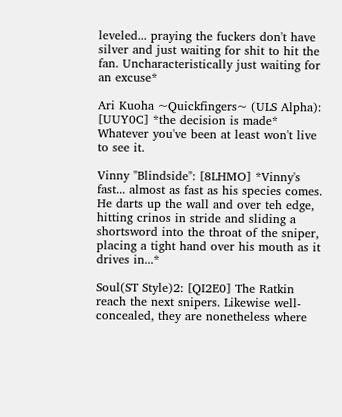leveled... praying the fuckers don't have silver and just waiting for shit to hit the fan. Uncharacteristically just waiting for an excuse*

Ari Kuoha ~Quickfingers~ (ULS Alpha): [UUY0C] *the decision is made* Whatever you've been at least won't live to see it.

Vinny "Blindside": [8LHMO] *Vinny's fast... almost as fast as his species comes. He darts up the wall and over teh edge, hitting crinos in stride and sliding a shortsword into the throat of the sniper, placing a tight hand over his mouth as it drives in...*

Soul(ST Style)2: [QI2E0] The Ratkin reach the next snipers. Likewise well- concealed, they are nonetheless where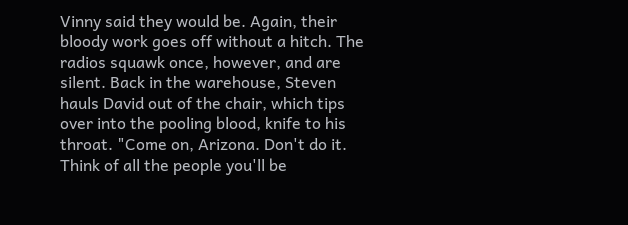Vinny said they would be. Again, their bloody work goes off without a hitch. The radios squawk once, however, and are silent. Back in the warehouse, Steven hauls David out of the chair, which tips over into the pooling blood, knife to his throat. "Come on, Arizona. Don't do it. Think of all the people you'll be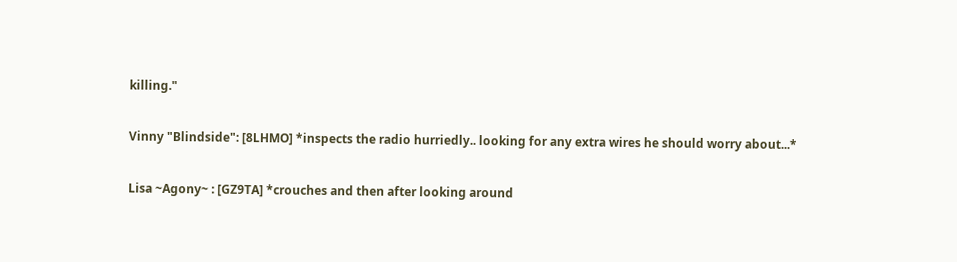killing."

Vinny "Blindside": [8LHMO] *inspects the radio hurriedly.. looking for any extra wires he should worry about...*

Lisa ~Agony~ : [GZ9TA] *crouches and then after looking around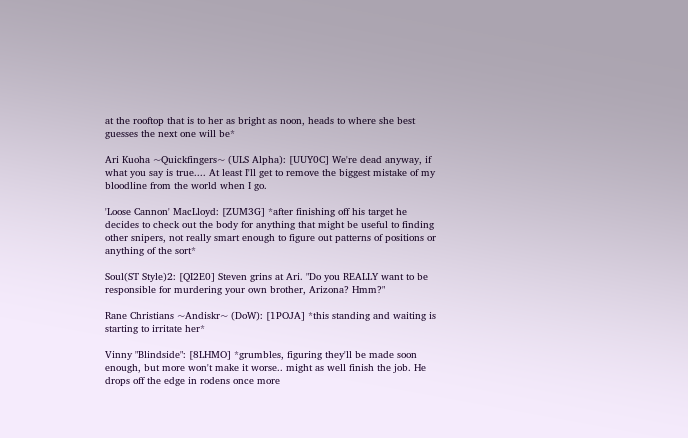at the rooftop that is to her as bright as noon, heads to where she best guesses the next one will be*

Ari Kuoha ~Quickfingers~ (ULS Alpha): [UUY0C] We're dead anyway, if what you say is true.... At least I'll get to remove the biggest mistake of my bloodline from the world when I go.

'Loose Cannon' MacLloyd: [ZUM3G] *after finishing off his target he decides to check out the body for anything that might be useful to finding other snipers, not really smart enough to figure out patterns of positions or anything of the sort*

Soul(ST Style)2: [QI2E0] Steven grins at Ari. "Do you REALLY want to be responsible for murdering your own brother, Arizona? Hmm?"

Rane Christians ~Andiskr~ (DoW): [1POJA] *this standing and waiting is starting to irritate her*

Vinny "Blindside": [8LHMO] *grumbles, figuring they'll be made soon enough, but more won't make it worse.. might as well finish the job. He drops off the edge in rodens once more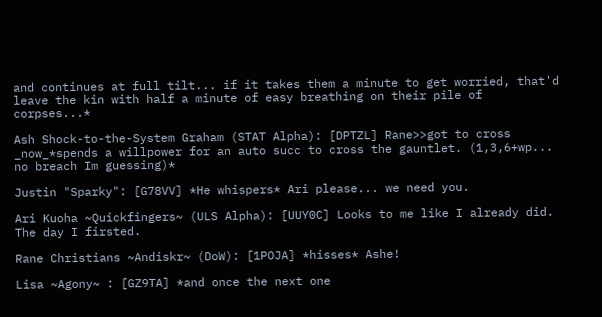and continues at full tilt... if it takes them a minute to get worried, that'd leave the kin with half a minute of easy breathing on their pile of corpses...*

Ash Shock-to-the-System Graham (STAT Alpha): [DPTZL] Rane>>got to cross _now_*spends a willpower for an auto succ to cross the gauntlet. (1,3,6+wp... no breach Im guessing)*

Justin "Sparky": [G78VV] *He whispers* Ari please... we need you.

Ari Kuoha ~Quickfingers~ (ULS Alpha): [UUY0C] Looks to me like I already did. The day I firsted.

Rane Christians ~Andiskr~ (DoW): [1POJA] *hisses* Ashe!

Lisa ~Agony~ : [GZ9TA] *and once the next one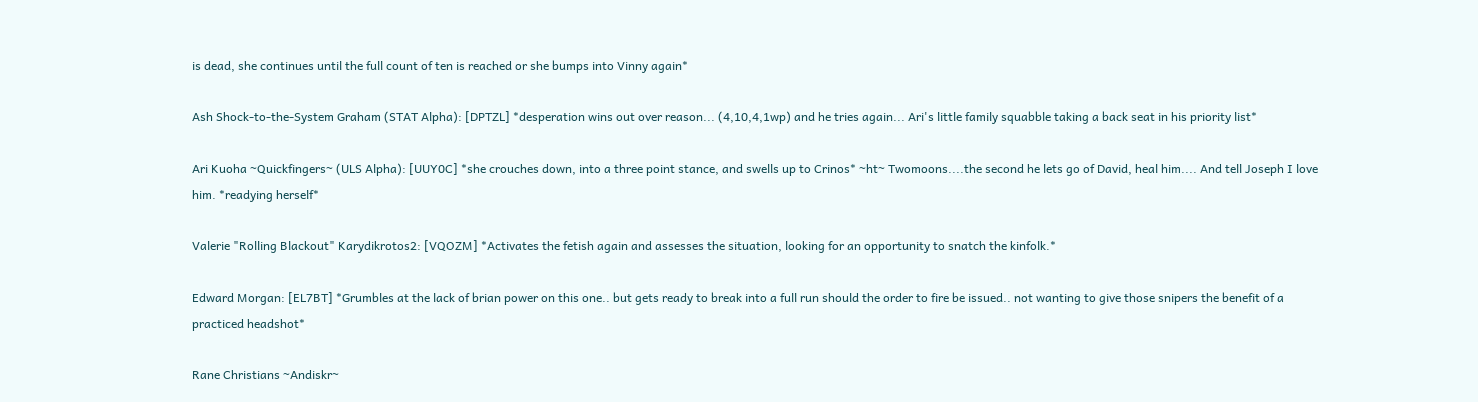is dead, she continues until the full count of ten is reached or she bumps into Vinny again*

Ash Shock-to-the-System Graham (STAT Alpha): [DPTZL] *desperation wins out over reason... (4,10,4,1wp) and he tries again... Ari's little family squabble taking a back seat in his priority list*

Ari Kuoha ~Quickfingers~ (ULS Alpha): [UUY0C] *she crouches down, into a three point stance, and swells up to Crinos* ~ht~ Twomoons....the second he lets go of David, heal him.... And tell Joseph I love him. *readying herself*

Valerie "Rolling Blackout" Karydikrotos2: [VQOZM] *Activates the fetish again and assesses the situation, looking for an opportunity to snatch the kinfolk.*

Edward Morgan: [EL7BT] *Grumbles at the lack of brian power on this one.. but gets ready to break into a full run should the order to fire be issued.. not wanting to give those snipers the benefit of a practiced headshot*

Rane Christians ~Andiskr~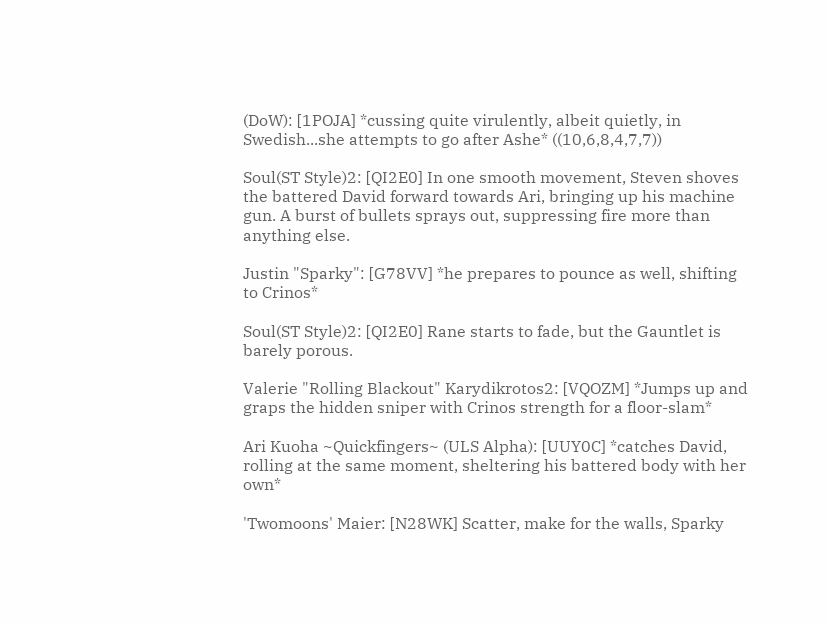(DoW): [1POJA] *cussing quite virulently, albeit quietly, in Swedish...she attempts to go after Ashe* ((10,6,8,4,7,7))

Soul(ST Style)2: [QI2E0] In one smooth movement, Steven shoves the battered David forward towards Ari, bringing up his machine gun. A burst of bullets sprays out, suppressing fire more than anything else.

Justin "Sparky": [G78VV] *he prepares to pounce as well, shifting to Crinos*

Soul(ST Style)2: [QI2E0] Rane starts to fade, but the Gauntlet is barely porous.

Valerie "Rolling Blackout" Karydikrotos2: [VQOZM] *Jumps up and graps the hidden sniper with Crinos strength for a floor-slam*

Ari Kuoha ~Quickfingers~ (ULS Alpha): [UUY0C] *catches David, rolling at the same moment, sheltering his battered body with her own*

'Twomoons' Maier: [N28WK] Scatter, make for the walls, Sparky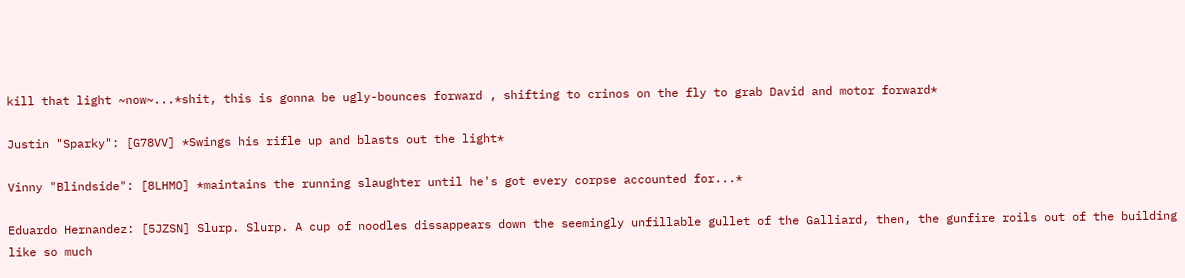kill that light ~now~...*shit, this is gonna be ugly-bounces forward , shifting to crinos on the fly to grab David and motor forward*

Justin "Sparky": [G78VV] *Swings his rifle up and blasts out the light*

Vinny "Blindside": [8LHMO] *maintains the running slaughter until he's got every corpse accounted for...*

Eduardo Hernandez: [5JZSN] Slurp. Slurp. A cup of noodles dissappears down the seemingly unfillable gullet of the Galliard, then, the gunfire roils out of the building like so much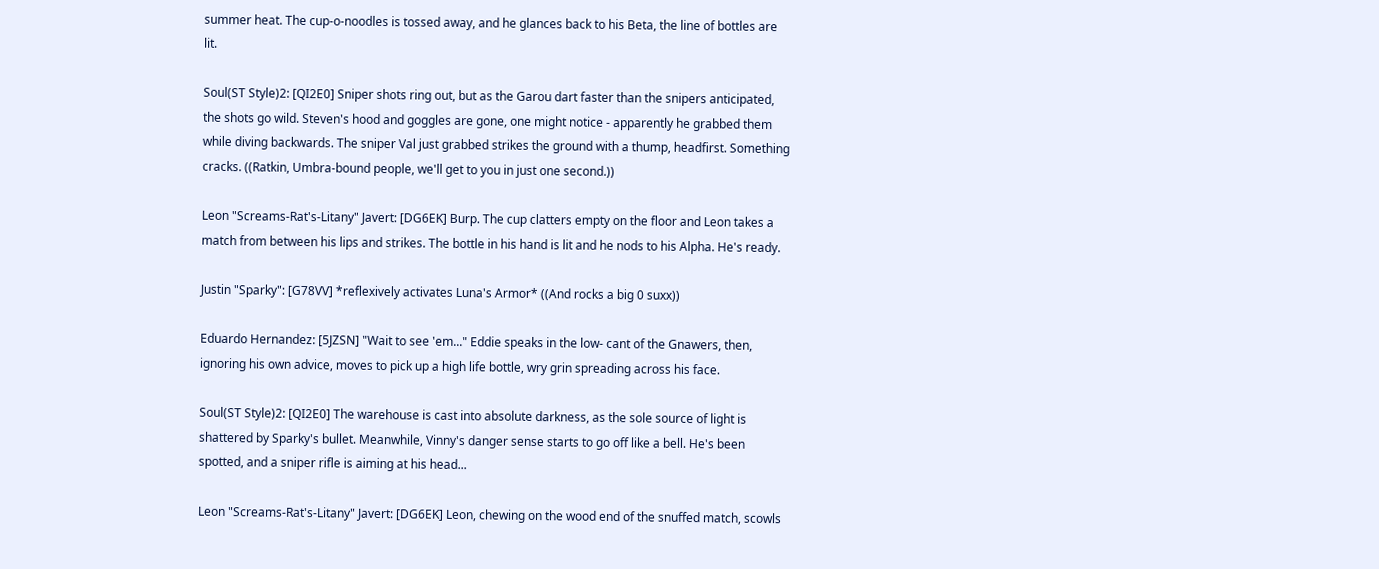summer heat. The cup-o-noodles is tossed away, and he glances back to his Beta, the line of bottles are lit.

Soul(ST Style)2: [QI2E0] Sniper shots ring out, but as the Garou dart faster than the snipers anticipated, the shots go wild. Steven's hood and goggles are gone, one might notice - apparently he grabbed them while diving backwards. The sniper Val just grabbed strikes the ground with a thump, headfirst. Something cracks. ((Ratkin, Umbra-bound people, we'll get to you in just one second.))

Leon "Screams-Rat's-Litany" Javert: [DG6EK] Burp. The cup clatters empty on the floor and Leon takes a match from between his lips and strikes. The bottle in his hand is lit and he nods to his Alpha. He's ready.

Justin "Sparky": [G78VV] *reflexively activates Luna's Armor* ((And rocks a big 0 suxx))

Eduardo Hernandez: [5JZSN] "Wait to see 'em..." Eddie speaks in the low- cant of the Gnawers, then, ignoring his own advice, moves to pick up a high life bottle, wry grin spreading across his face.

Soul(ST Style)2: [QI2E0] The warehouse is cast into absolute darkness, as the sole source of light is shattered by Sparky's bullet. Meanwhile, Vinny's danger sense starts to go off like a bell. He's been spotted, and a sniper rifle is aiming at his head...

Leon "Screams-Rat's-Litany" Javert: [DG6EK] Leon, chewing on the wood end of the snuffed match, scowls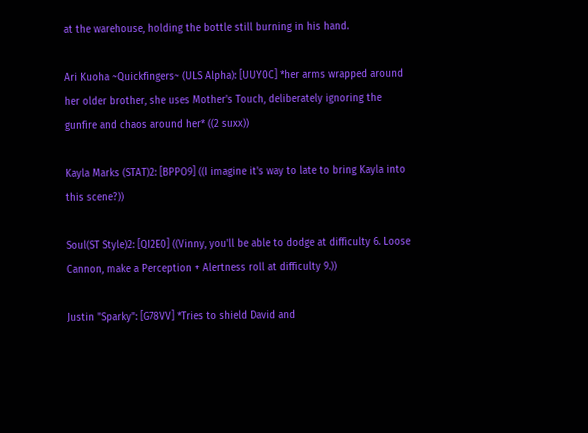at the warehouse, holding the bottle still burning in his hand.

Ari Kuoha ~Quickfingers~ (ULS Alpha): [UUY0C] *her arms wrapped around her older brother, she uses Mother's Touch, deliberately ignoring the gunfire and chaos around her* ((2 suxx))

Kayla Marks (STAT)2: [BPPO9] ((I imagine it's way to late to bring Kayla into this scene?))

Soul(ST Style)2: [QI2E0] ((Vinny, you'll be able to dodge at difficulty 6. Loose Cannon, make a Perception + Alertness roll at difficulty 9.))

Justin "Sparky": [G78VV] *Tries to shield David and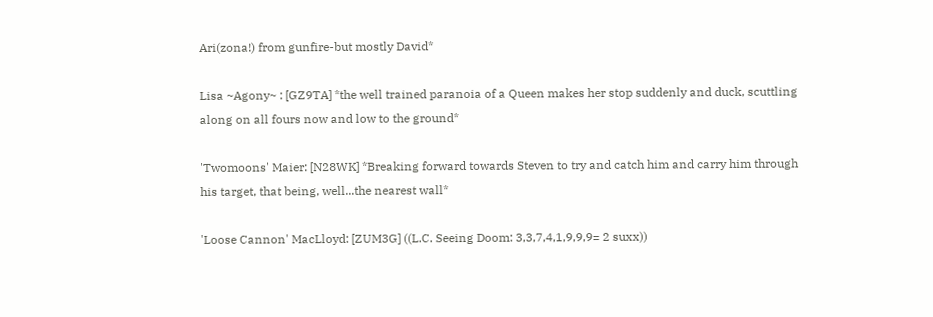Ari(zona!) from gunfire-but mostly David*

Lisa ~Agony~ : [GZ9TA] *the well trained paranoia of a Queen makes her stop suddenly and duck, scuttling along on all fours now and low to the ground*

'Twomoons' Maier: [N28WK] *Breaking forward towards Steven to try and catch him and carry him through his target, that being, well...the nearest wall*

'Loose Cannon' MacLloyd: [ZUM3G] ((L.C. Seeing Doom: 3,3,7,4,1,9,9,9= 2 suxx))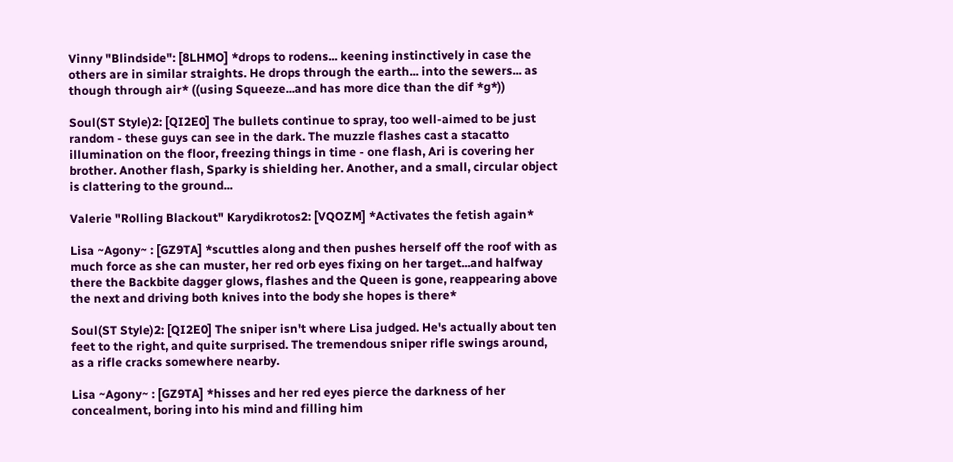Vinny "Blindside": [8LHMO] *drops to rodens... keening instinctively in case the others are in similar straights. He drops through the earth... into the sewers... as though through air* ((using Squeeze...and has more dice than the dif *g*))

Soul(ST Style)2: [QI2E0] The bullets continue to spray, too well-aimed to be just random - these guys can see in the dark. The muzzle flashes cast a stacatto illumination on the floor, freezing things in time - one flash, Ari is covering her brother. Another flash, Sparky is shielding her. Another, and a small, circular object is clattering to the ground...

Valerie "Rolling Blackout" Karydikrotos2: [VQOZM] *Activates the fetish again*

Lisa ~Agony~ : [GZ9TA] *scuttles along and then pushes herself off the roof with as much force as she can muster, her red orb eyes fixing on her target...and halfway there the Backbite dagger glows, flashes and the Queen is gone, reappearing above the next and driving both knives into the body she hopes is there*

Soul(ST Style)2: [QI2E0] The sniper isn't where Lisa judged. He's actually about ten feet to the right, and quite surprised. The tremendous sniper rifle swings around, as a rifle cracks somewhere nearby.

Lisa ~Agony~ : [GZ9TA] *hisses and her red eyes pierce the darkness of her concealment, boring into his mind and filling him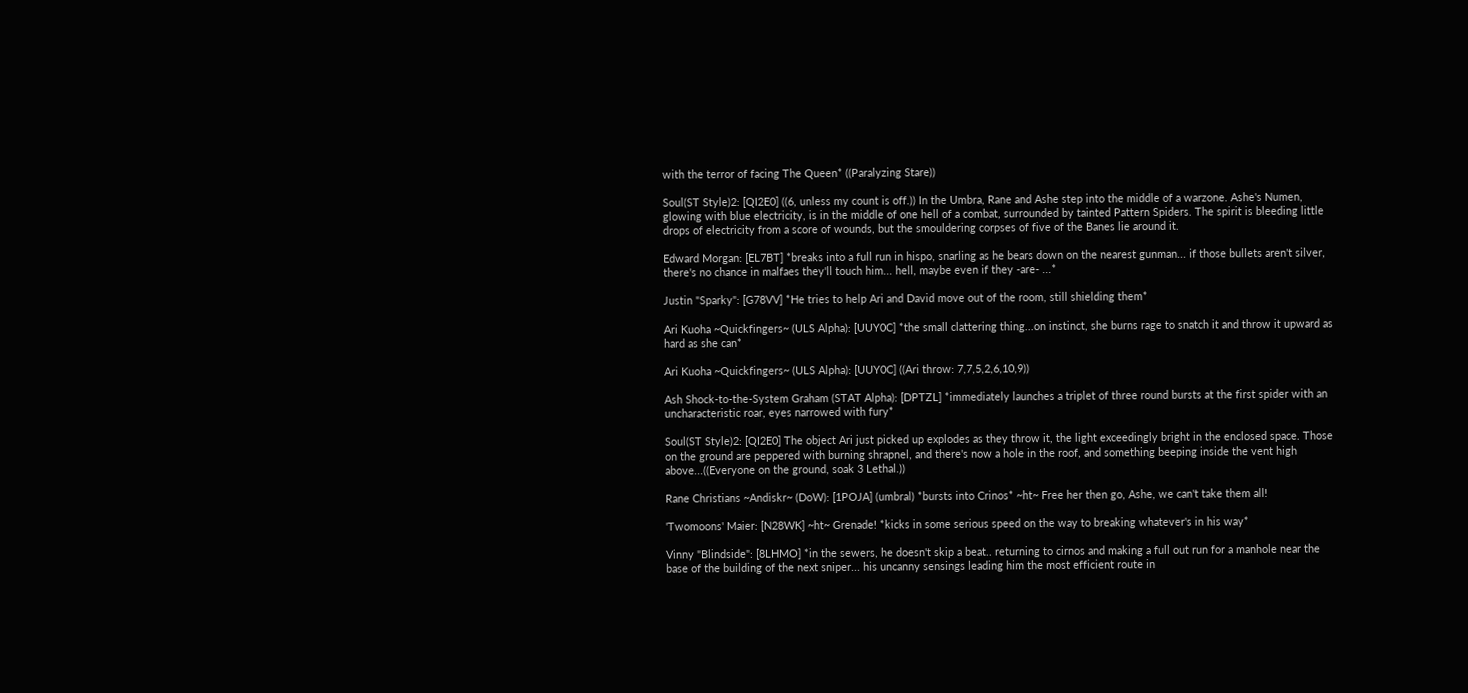with the terror of facing The Queen* ((Paralyzing Stare))

Soul(ST Style)2: [QI2E0] ((6, unless my count is off.)) In the Umbra, Rane and Ashe step into the middle of a warzone. Ashe's Numen, glowing with blue electricity, is in the middle of one hell of a combat, surrounded by tainted Pattern Spiders. The spirit is bleeding little drops of electricity from a score of wounds, but the smouldering corpses of five of the Banes lie around it.

Edward Morgan: [EL7BT] *breaks into a full run in hispo, snarling as he bears down on the nearest gunman... if those bullets aren't silver, there's no chance in malfaes they'll touch him... hell, maybe even if they -are- ...*

Justin "Sparky": [G78VV] *He tries to help Ari and David move out of the room, still shielding them*

Ari Kuoha ~Quickfingers~ (ULS Alpha): [UUY0C] *the small clattering thing...on instinct, she burns rage to snatch it and throw it upward as hard as she can*

Ari Kuoha ~Quickfingers~ (ULS Alpha): [UUY0C] ((Ari throw: 7,7,5,2,6,10,9))

Ash Shock-to-the-System Graham (STAT Alpha): [DPTZL] *immediately launches a triplet of three round bursts at the first spider with an uncharacteristic roar, eyes narrowed with fury*

Soul(ST Style)2: [QI2E0] The object Ari just picked up explodes as they throw it, the light exceedingly bright in the enclosed space. Those on the ground are peppered with burning shrapnel, and there's now a hole in the roof, and something beeping inside the vent high above...((Everyone on the ground, soak 3 Lethal.))

Rane Christians ~Andiskr~ (DoW): [1POJA] (umbral) *bursts into Crinos* ~ht~ Free her then go, Ashe, we can't take them all!

'Twomoons' Maier: [N28WK] ~ht~ Grenade! *kicks in some serious speed on the way to breaking whatever's in his way*

Vinny "Blindside": [8LHMO] *in the sewers, he doesn't skip a beat.. returning to cirnos and making a full out run for a manhole near the base of the building of the next sniper... his uncanny sensings leading him the most efficient route in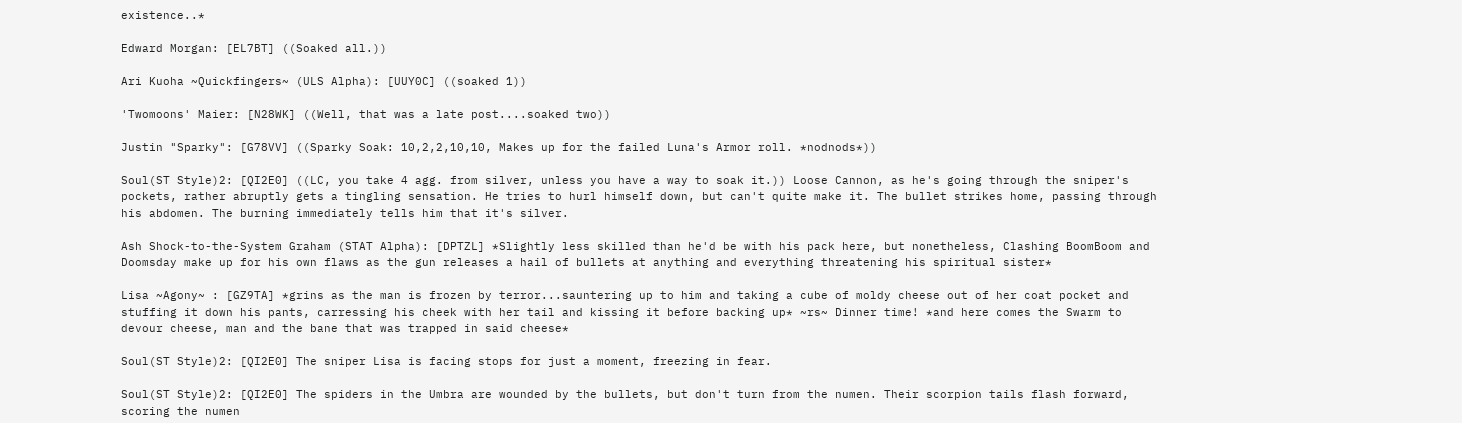existence..*

Edward Morgan: [EL7BT] ((Soaked all.))

Ari Kuoha ~Quickfingers~ (ULS Alpha): [UUY0C] ((soaked 1))

'Twomoons' Maier: [N28WK] ((Well, that was a late post....soaked two))

Justin "Sparky": [G78VV] ((Sparky Soak: 10,2,2,10,10, Makes up for the failed Luna's Armor roll. *nodnods*))

Soul(ST Style)2: [QI2E0] ((LC, you take 4 agg. from silver, unless you have a way to soak it.)) Loose Cannon, as he's going through the sniper's pockets, rather abruptly gets a tingling sensation. He tries to hurl himself down, but can't quite make it. The bullet strikes home, passing through his abdomen. The burning immediately tells him that it's silver.

Ash Shock-to-the-System Graham (STAT Alpha): [DPTZL] *Slightly less skilled than he'd be with his pack here, but nonetheless, Clashing BoomBoom and Doomsday make up for his own flaws as the gun releases a hail of bullets at anything and everything threatening his spiritual sister*

Lisa ~Agony~ : [GZ9TA] *grins as the man is frozen by terror...sauntering up to him and taking a cube of moldy cheese out of her coat pocket and stuffing it down his pants, carressing his cheek with her tail and kissing it before backing up* ~rs~ Dinner time! *and here comes the Swarm to devour cheese, man and the bane that was trapped in said cheese*

Soul(ST Style)2: [QI2E0] The sniper Lisa is facing stops for just a moment, freezing in fear.

Soul(ST Style)2: [QI2E0] The spiders in the Umbra are wounded by the bullets, but don't turn from the numen. Their scorpion tails flash forward, scoring the numen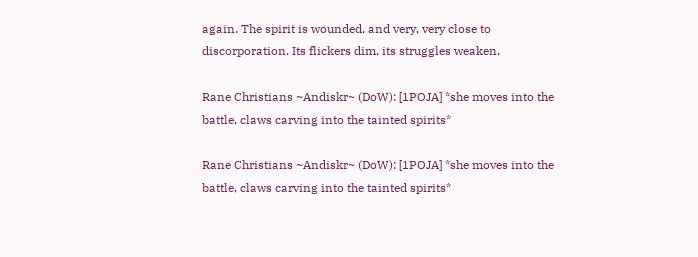again. The spirit is wounded, and very, very close to discorporation. Its flickers dim, its struggles weaken.

Rane Christians ~Andiskr~ (DoW): [1POJA] *she moves into the battle, claws carving into the tainted spirits*

Rane Christians ~Andiskr~ (DoW): [1POJA] *she moves into the battle, claws carving into the tainted spirits*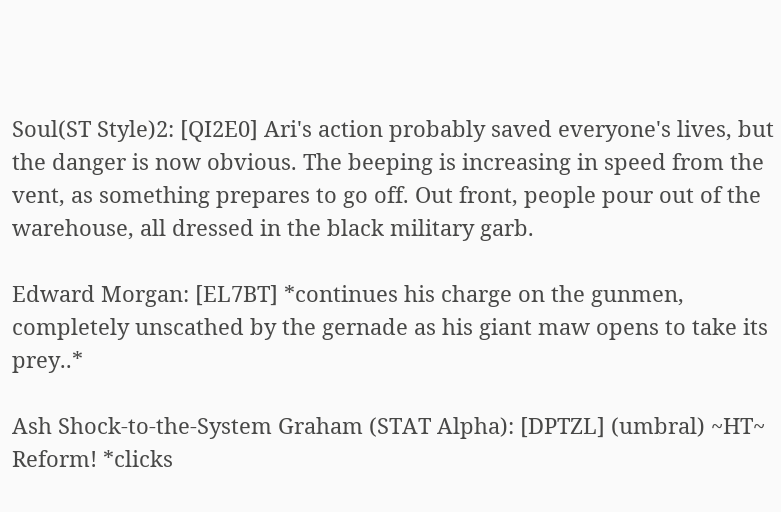Soul(ST Style)2: [QI2E0] Ari's action probably saved everyone's lives, but the danger is now obvious. The beeping is increasing in speed from the vent, as something prepares to go off. Out front, people pour out of the warehouse, all dressed in the black military garb.

Edward Morgan: [EL7BT] *continues his charge on the gunmen, completely unscathed by the gernade as his giant maw opens to take its prey..*

Ash Shock-to-the-System Graham (STAT Alpha): [DPTZL] (umbral) ~HT~ Reform! *clicks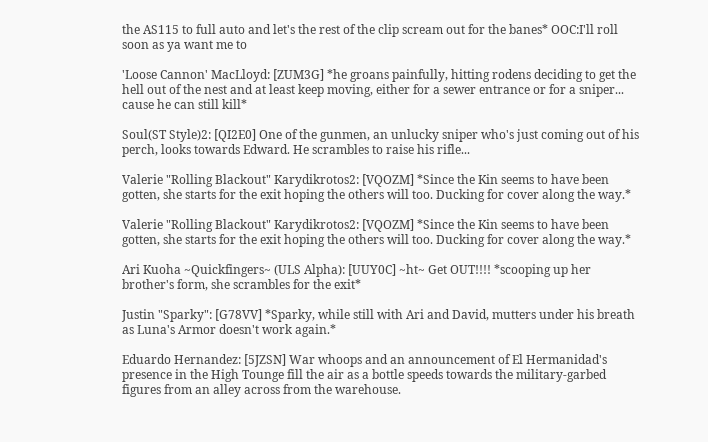the AS115 to full auto and let's the rest of the clip scream out for the banes* OOC:I'll roll soon as ya want me to

'Loose Cannon' MacLloyd: [ZUM3G] *he groans painfully, hitting rodens deciding to get the hell out of the nest and at least keep moving, either for a sewer entrance or for a sniper... cause he can still kill*

Soul(ST Style)2: [QI2E0] One of the gunmen, an unlucky sniper who's just coming out of his perch, looks towards Edward. He scrambles to raise his rifle...

Valerie "Rolling Blackout" Karydikrotos2: [VQOZM] *Since the Kin seems to have been gotten, she starts for the exit hoping the others will too. Ducking for cover along the way.*

Valerie "Rolling Blackout" Karydikrotos2: [VQOZM] *Since the Kin seems to have been gotten, she starts for the exit hoping the others will too. Ducking for cover along the way.*

Ari Kuoha ~Quickfingers~ (ULS Alpha): [UUY0C] ~ht~ Get OUT!!!! *scooping up her brother's form, she scrambles for the exit*

Justin "Sparky": [G78VV] *Sparky, while still with Ari and David, mutters under his breath as Luna's Armor doesn't work again.*

Eduardo Hernandez: [5JZSN] War whoops and an announcement of El Hermanidad's presence in the High Tounge fill the air as a bottle speeds towards the military-garbed figures from an alley across from the warehouse.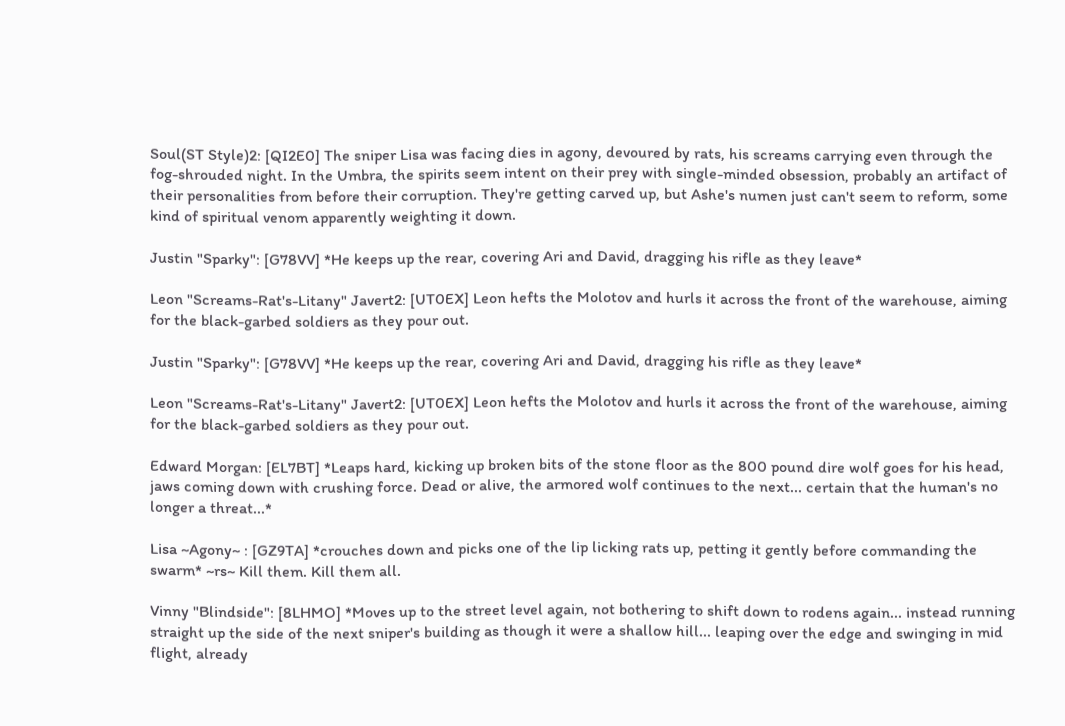Soul(ST Style)2: [QI2E0] The sniper Lisa was facing dies in agony, devoured by rats, his screams carrying even through the fog-shrouded night. In the Umbra, the spirits seem intent on their prey with single-minded obsession, probably an artifact of their personalities from before their corruption. They're getting carved up, but Ashe's numen just can't seem to reform, some kind of spiritual venom apparently weighting it down.

Justin "Sparky": [G78VV] *He keeps up the rear, covering Ari and David, dragging his rifle as they leave*

Leon "Screams-Rat's-Litany" Javert2: [UT0EX] Leon hefts the Molotov and hurls it across the front of the warehouse, aiming for the black-garbed soldiers as they pour out.

Justin "Sparky": [G78VV] *He keeps up the rear, covering Ari and David, dragging his rifle as they leave*

Leon "Screams-Rat's-Litany" Javert2: [UT0EX] Leon hefts the Molotov and hurls it across the front of the warehouse, aiming for the black-garbed soldiers as they pour out.

Edward Morgan: [EL7BT] *Leaps hard, kicking up broken bits of the stone floor as the 800 pound dire wolf goes for his head, jaws coming down with crushing force. Dead or alive, the armored wolf continues to the next... certain that the human's no longer a threat...*

Lisa ~Agony~ : [GZ9TA] *crouches down and picks one of the lip licking rats up, petting it gently before commanding the swarm* ~rs~ Kill them. Kill them all.

Vinny "Blindside": [8LHMO] *Moves up to the street level again, not bothering to shift down to rodens again... instead running straight up the side of the next sniper's building as though it were a shallow hill... leaping over the edge and swinging in mid flight, already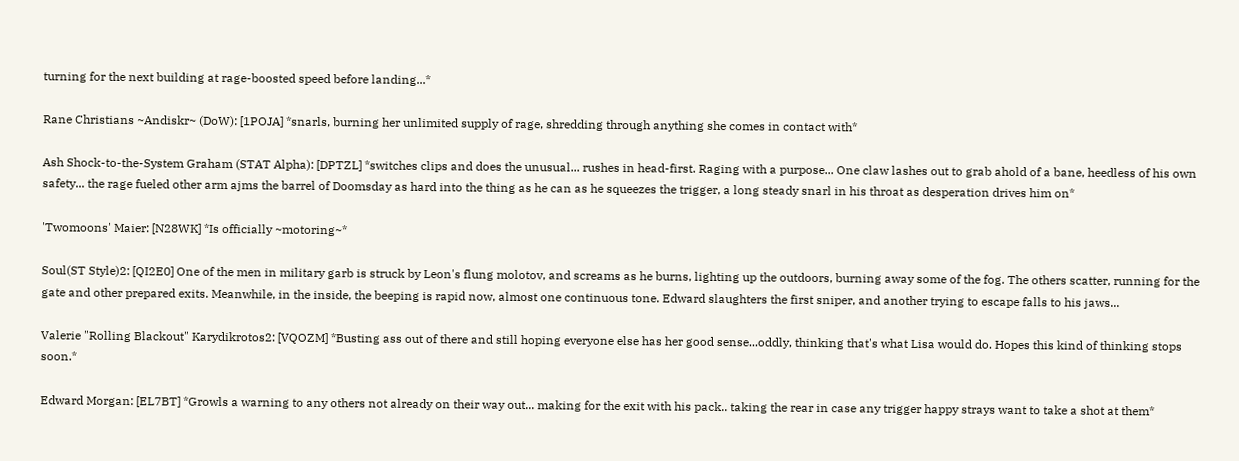turning for the next building at rage-boosted speed before landing...*

Rane Christians ~Andiskr~ (DoW): [1POJA] *snarls, burning her unlimited supply of rage, shredding through anything she comes in contact with*

Ash Shock-to-the-System Graham (STAT Alpha): [DPTZL] *switches clips and does the unusual... rushes in head-first. Raging with a purpose... One claw lashes out to grab ahold of a bane, heedless of his own safety... the rage fueled other arm ajms the barrel of Doomsday as hard into the thing as he can as he squeezes the trigger, a long steady snarl in his throat as desperation drives him on*

'Twomoons' Maier: [N28WK] *Is officially ~motoring~*

Soul(ST Style)2: [QI2E0] One of the men in military garb is struck by Leon's flung molotov, and screams as he burns, lighting up the outdoors, burning away some of the fog. The others scatter, running for the gate and other prepared exits. Meanwhile, in the inside, the beeping is rapid now, almost one continuous tone. Edward slaughters the first sniper, and another trying to escape falls to his jaws...

Valerie "Rolling Blackout" Karydikrotos2: [VQOZM] *Busting ass out of there and still hoping everyone else has her good sense...oddly, thinking that's what Lisa would do. Hopes this kind of thinking stops soon.*

Edward Morgan: [EL7BT] *Growls a warning to any others not already on their way out... making for the exit with his pack.. taking the rear in case any trigger happy strays want to take a shot at them*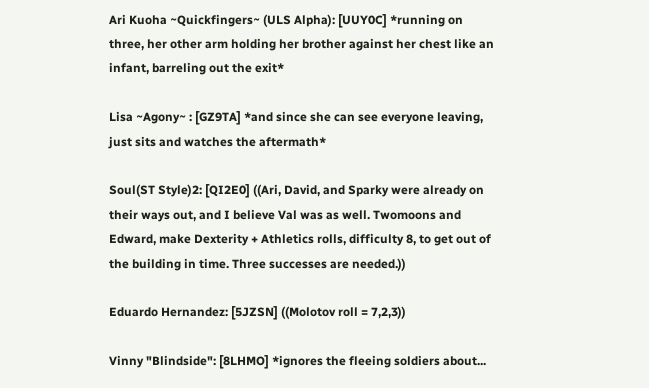Ari Kuoha ~Quickfingers~ (ULS Alpha): [UUY0C] *running on three, her other arm holding her brother against her chest like an infant, barreling out the exit*

Lisa ~Agony~ : [GZ9TA] *and since she can see everyone leaving, just sits and watches the aftermath*

Soul(ST Style)2: [QI2E0] ((Ari, David, and Sparky were already on their ways out, and I believe Val was as well. Twomoons and Edward, make Dexterity + Athletics rolls, difficulty 8, to get out of the building in time. Three successes are needed.))

Eduardo Hernandez: [5JZSN] ((Molotov roll = 7,2,3))

Vinny "Blindside": [8LHMO] *ignores the fleeing soldiers about...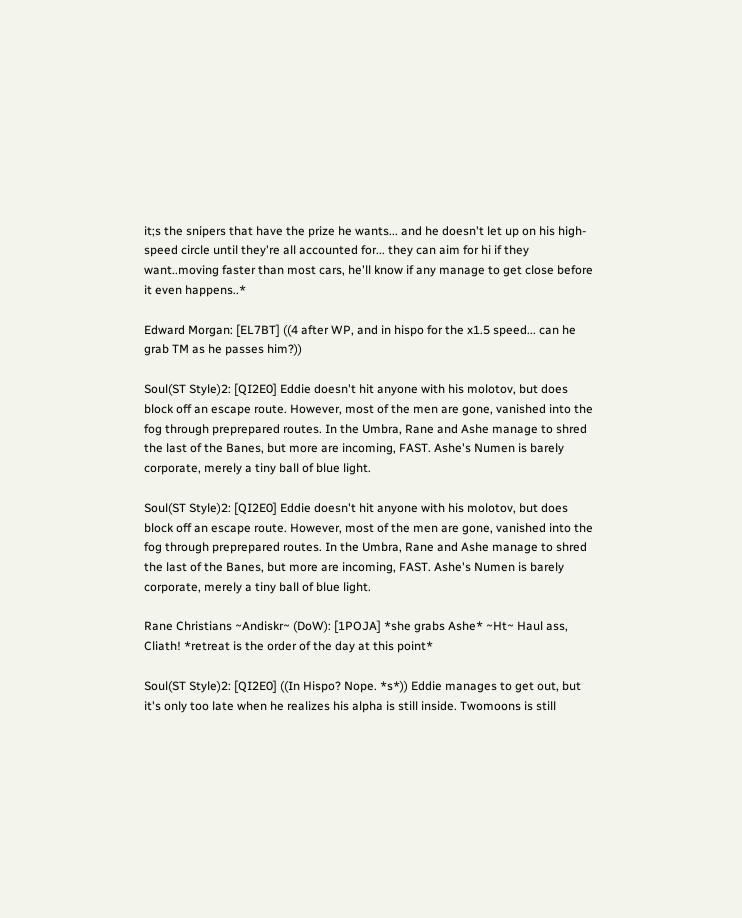it;s the snipers that have the prize he wants... and he doesn't let up on his high- speed circle until they're all accounted for... they can aim for hi if they want..moving faster than most cars, he'll know if any manage to get close before it even happens..*

Edward Morgan: [EL7BT] ((4 after WP, and in hispo for the x1.5 speed... can he grab TM as he passes him?))

Soul(ST Style)2: [QI2E0] Eddie doesn't hit anyone with his molotov, but does block off an escape route. However, most of the men are gone, vanished into the fog through preprepared routes. In the Umbra, Rane and Ashe manage to shred the last of the Banes, but more are incoming, FAST. Ashe's Numen is barely corporate, merely a tiny ball of blue light.

Soul(ST Style)2: [QI2E0] Eddie doesn't hit anyone with his molotov, but does block off an escape route. However, most of the men are gone, vanished into the fog through preprepared routes. In the Umbra, Rane and Ashe manage to shred the last of the Banes, but more are incoming, FAST. Ashe's Numen is barely corporate, merely a tiny ball of blue light.

Rane Christians ~Andiskr~ (DoW): [1POJA] *she grabs Ashe* ~Ht~ Haul ass, Cliath! *retreat is the order of the day at this point*

Soul(ST Style)2: [QI2E0] ((In Hispo? Nope. *s*)) Eddie manages to get out, but it's only too late when he realizes his alpha is still inside. Twomoons is still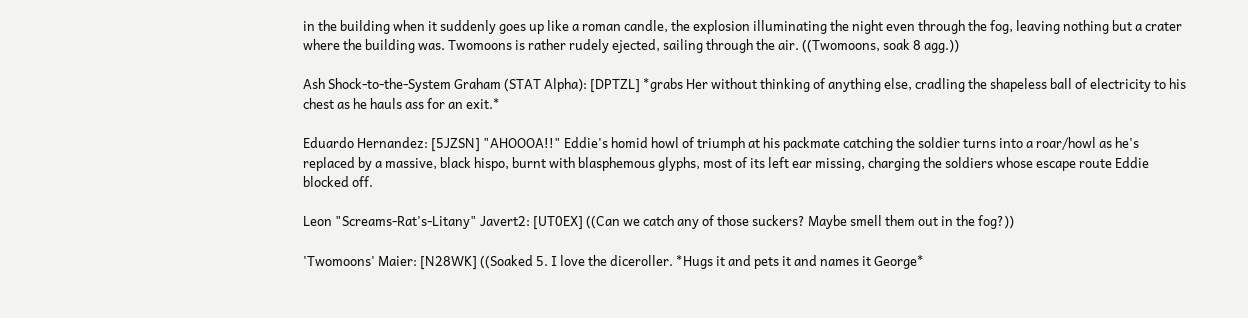in the building when it suddenly goes up like a roman candle, the explosion illuminating the night even through the fog, leaving nothing but a crater where the building was. Twomoons is rather rudely ejected, sailing through the air. ((Twomoons, soak 8 agg.))

Ash Shock-to-the-System Graham (STAT Alpha): [DPTZL] *grabs Her without thinking of anything else, cradling the shapeless ball of electricity to his chest as he hauls ass for an exit.*

Eduardo Hernandez: [5JZSN] "AHOOOA!!" Eddie's homid howl of triumph at his packmate catching the soldier turns into a roar/howl as he's replaced by a massive, black hispo, burnt with blasphemous glyphs, most of its left ear missing, charging the soldiers whose escape route Eddie blocked off.

Leon "Screams-Rat's-Litany" Javert2: [UT0EX] ((Can we catch any of those suckers? Maybe smell them out in the fog?))

'Twomoons' Maier: [N28WK] ((Soaked 5. I love the diceroller. *Hugs it and pets it and names it George*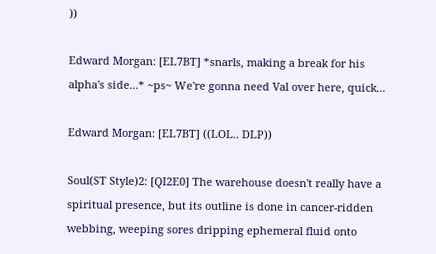))

Edward Morgan: [EL7BT] *snarls, making a break for his alpha's side...* ~ps~ We're gonna need Val over here, quick...

Edward Morgan: [EL7BT] ((LOL.. DLP))

Soul(ST Style)2: [QI2E0] The warehouse doesn't really have a spiritual presence, but its outline is done in cancer-ridden webbing, weeping sores dripping ephemeral fluid onto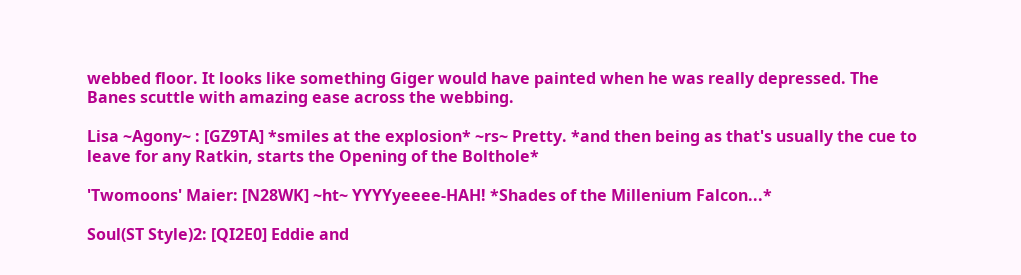webbed floor. It looks like something Giger would have painted when he was really depressed. The Banes scuttle with amazing ease across the webbing.

Lisa ~Agony~ : [GZ9TA] *smiles at the explosion* ~rs~ Pretty. *and then being as that's usually the cue to leave for any Ratkin, starts the Opening of the Bolthole*

'Twomoons' Maier: [N28WK] ~ht~ YYYYyeeee-HAH! *Shades of the Millenium Falcon...*

Soul(ST Style)2: [QI2E0] Eddie and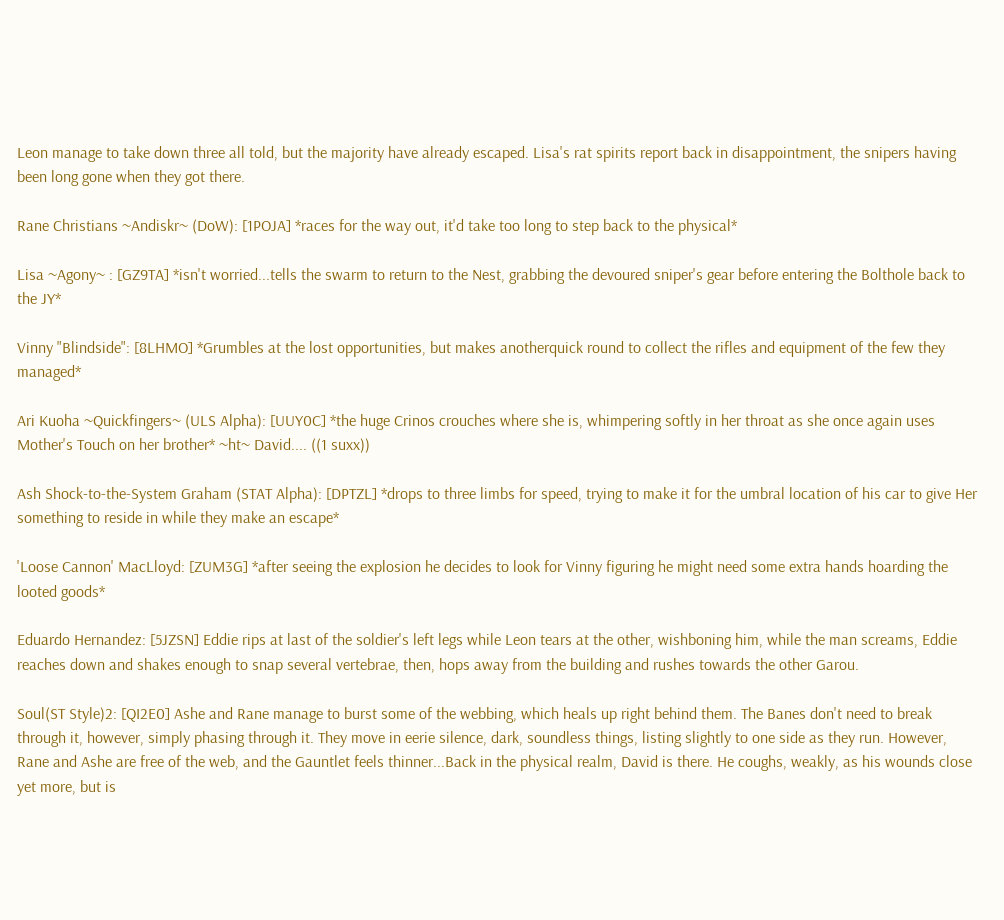Leon manage to take down three all told, but the majority have already escaped. Lisa's rat spirits report back in disappointment, the snipers having been long gone when they got there.

Rane Christians ~Andiskr~ (DoW): [1POJA] *races for the way out, it'd take too long to step back to the physical*

Lisa ~Agony~ : [GZ9TA] *isn't worried...tells the swarm to return to the Nest, grabbing the devoured sniper's gear before entering the Bolthole back to the JY*

Vinny "Blindside": [8LHMO] *Grumbles at the lost opportunities, but makes anotherquick round to collect the rifles and equipment of the few they managed*

Ari Kuoha ~Quickfingers~ (ULS Alpha): [UUY0C] *the huge Crinos crouches where she is, whimpering softly in her throat as she once again uses Mother's Touch on her brother* ~ht~ David.... ((1 suxx))

Ash Shock-to-the-System Graham (STAT Alpha): [DPTZL] *drops to three limbs for speed, trying to make it for the umbral location of his car to give Her something to reside in while they make an escape*

'Loose Cannon' MacLloyd: [ZUM3G] *after seeing the explosion he decides to look for Vinny figuring he might need some extra hands hoarding the looted goods*

Eduardo Hernandez: [5JZSN] Eddie rips at last of the soldier's left legs while Leon tears at the other, wishboning him, while the man screams, Eddie reaches down and shakes enough to snap several vertebrae, then, hops away from the building and rushes towards the other Garou.

Soul(ST Style)2: [QI2E0] Ashe and Rane manage to burst some of the webbing, which heals up right behind them. The Banes don't need to break through it, however, simply phasing through it. They move in eerie silence, dark, soundless things, listing slightly to one side as they run. However, Rane and Ashe are free of the web, and the Gauntlet feels thinner...Back in the physical realm, David is there. He coughs, weakly, as his wounds close yet more, but is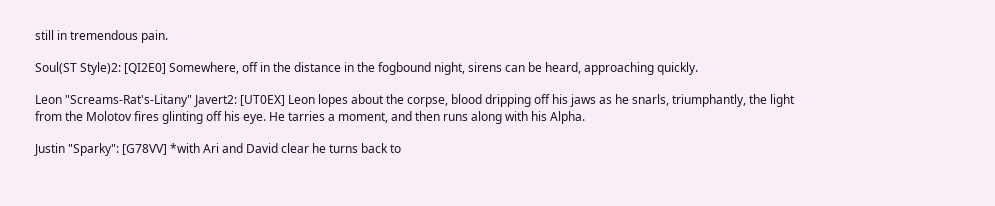still in tremendous pain.

Soul(ST Style)2: [QI2E0] Somewhere, off in the distance in the fogbound night, sirens can be heard, approaching quickly.

Leon "Screams-Rat's-Litany" Javert2: [UT0EX] Leon lopes about the corpse, blood dripping off his jaws as he snarls, triumphantly, the light from the Molotov fires glinting off his eye. He tarries a moment, and then runs along with his Alpha.

Justin "Sparky": [G78VV] *with Ari and David clear he turns back to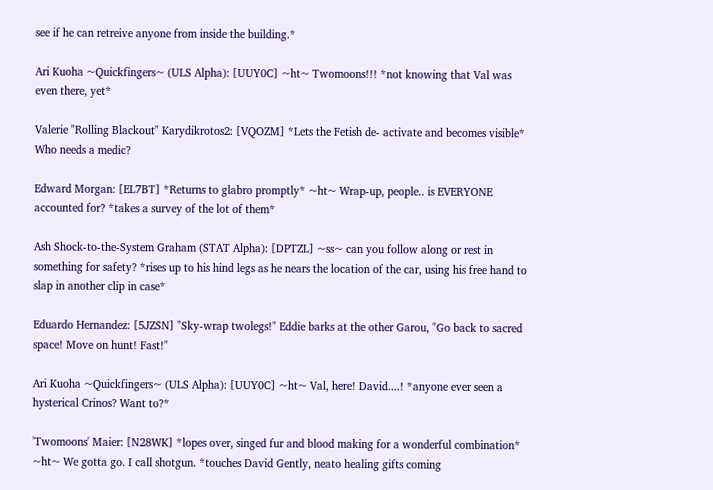see if he can retreive anyone from inside the building.*

Ari Kuoha ~Quickfingers~ (ULS Alpha): [UUY0C] ~ht~ Twomoons!!! *not knowing that Val was even there, yet*

Valerie "Rolling Blackout" Karydikrotos2: [VQOZM] *Lets the Fetish de- activate and becomes visible* Who needs a medic?

Edward Morgan: [EL7BT] *Returns to glabro promptly* ~ht~ Wrap-up, people.. is EVERYONE accounted for? *takes a survey of the lot of them*

Ash Shock-to-the-System Graham (STAT Alpha): [DPTZL] ~ss~ can you follow along or rest in something for safety? *rises up to his hind legs as he nears the location of the car, using his free hand to slap in another clip in case*

Eduardo Hernandez: [5JZSN] "Sky-wrap twolegs!" Eddie barks at the other Garou, "Go back to sacred space! Move on hunt! Fast!"

Ari Kuoha ~Quickfingers~ (ULS Alpha): [UUY0C] ~ht~ Val, here! David....! *anyone ever seen a hysterical Crinos? Want to?*

'Twomoons' Maier: [N28WK] *lopes over, singed fur and blood making for a wonderful combination* ~ht~ We gotta go. I call shotgun. *touches David Gently, neato healing gifts coming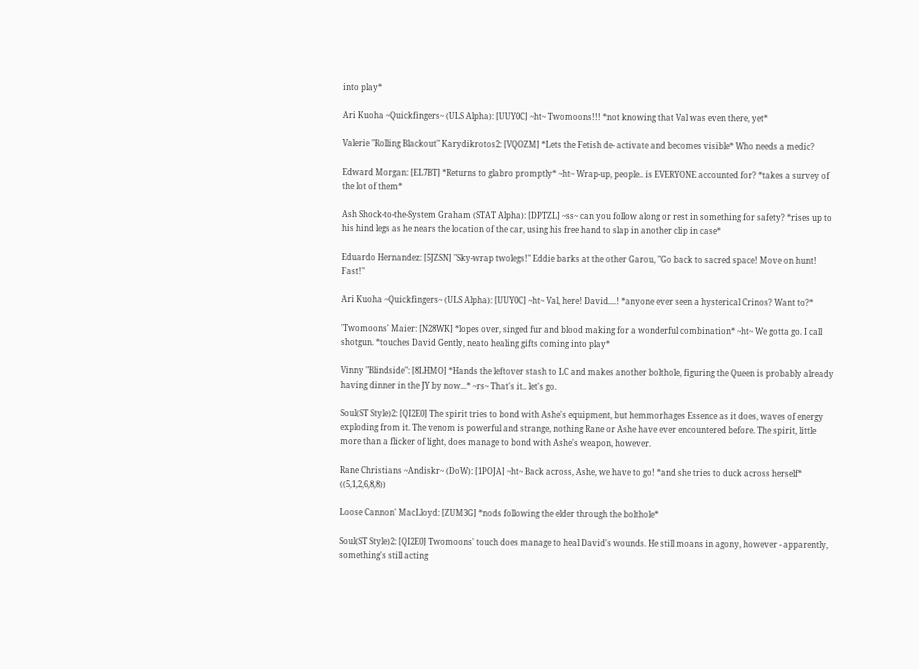into play*

Ari Kuoha ~Quickfingers~ (ULS Alpha): [UUY0C] ~ht~ Twomoons!!! *not knowing that Val was even there, yet*

Valerie "Rolling Blackout" Karydikrotos2: [VQOZM] *Lets the Fetish de- activate and becomes visible* Who needs a medic?

Edward Morgan: [EL7BT] *Returns to glabro promptly* ~ht~ Wrap-up, people.. is EVERYONE accounted for? *takes a survey of the lot of them*

Ash Shock-to-the-System Graham (STAT Alpha): [DPTZL] ~ss~ can you follow along or rest in something for safety? *rises up to his hind legs as he nears the location of the car, using his free hand to slap in another clip in case*

Eduardo Hernandez: [5JZSN] "Sky-wrap twolegs!" Eddie barks at the other Garou, "Go back to sacred space! Move on hunt! Fast!"

Ari Kuoha ~Quickfingers~ (ULS Alpha): [UUY0C] ~ht~ Val, here! David....! *anyone ever seen a hysterical Crinos? Want to?*

'Twomoons' Maier: [N28WK] *lopes over, singed fur and blood making for a wonderful combination* ~ht~ We gotta go. I call shotgun. *touches David Gently, neato healing gifts coming into play*

Vinny "Blindside": [8LHMO] *Hands the leftover stash to LC and makes another bolthole, figuring the Queen is probably already having dinner in the JY by now...* ~rs~ That's it.. let's go.

Soul(ST Style)2: [QI2E0] The spirit tries to bond with Ashe's equipment, but hemmorhages Essence as it does, waves of energy exploding from it. The venom is powerful and strange, nothing Rane or Ashe have ever encountered before. The spirit, little more than a flicker of light, does manage to bond with Ashe's weapon, however.

Rane Christians ~Andiskr~ (DoW): [1POJA] ~ht~ Back across, Ashe, we have to go! *and she tries to duck across herself* ((5,1,2,6,8,8))

Loose Cannon' MacLloyd: [ZUM3G] *nods following the elder through the bolthole*

Soul(ST Style)2: [QI2E0] Twomoons' touch does manage to heal David's wounds. He still moans in agony, however - apparently, something's still acting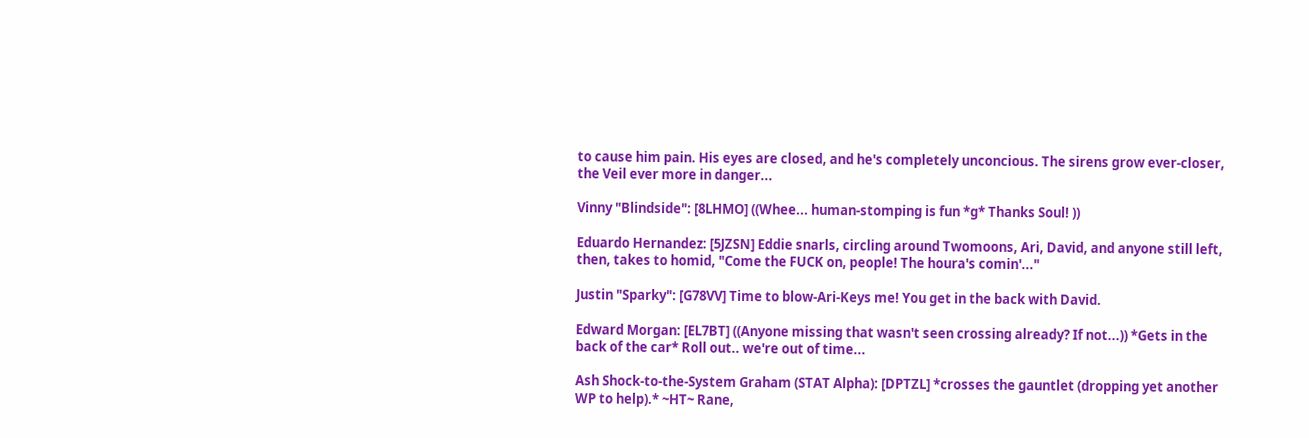to cause him pain. His eyes are closed, and he's completely unconcious. The sirens grow ever-closer, the Veil ever more in danger...

Vinny "Blindside": [8LHMO] ((Whee... human-stomping is fun *g* Thanks Soul! ))

Eduardo Hernandez: [5JZSN] Eddie snarls, circling around Twomoons, Ari, David, and anyone still left, then, takes to homid, "Come the FUCK on, people! The houra's comin'..."

Justin "Sparky": [G78VV] Time to blow-Ari-Keys me! You get in the back with David.

Edward Morgan: [EL7BT] ((Anyone missing that wasn't seen crossing already? If not...)) *Gets in the back of the car* Roll out.. we're out of time...

Ash Shock-to-the-System Graham (STAT Alpha): [DPTZL] *crosses the gauntlet (dropping yet another WP to help).* ~HT~ Rane,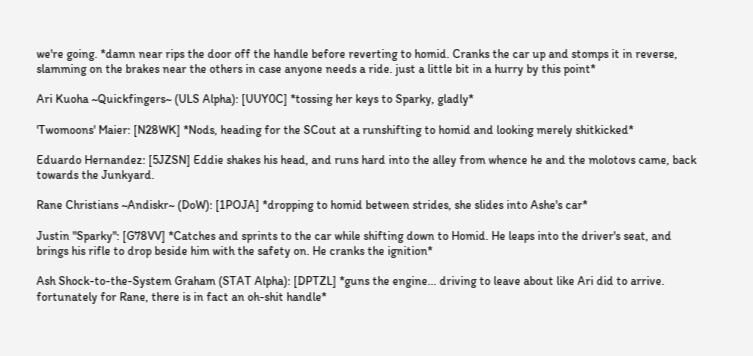we're going. *damn near rips the door off the handle before reverting to homid. Cranks the car up and stomps it in reverse, slamming on the brakes near the others in case anyone needs a ride. just a little bit in a hurry by this point*

Ari Kuoha ~Quickfingers~ (ULS Alpha): [UUY0C] *tossing her keys to Sparky, gladly*

'Twomoons' Maier: [N28WK] *Nods, heading for the SCout at a runshifting to homid and looking merely shitkicked*

Eduardo Hernandez: [5JZSN] Eddie shakes his head, and runs hard into the alley from whence he and the molotovs came, back towards the Junkyard.

Rane Christians ~Andiskr~ (DoW): [1POJA] *dropping to homid between strides, she slides into Ashe's car*

Justin "Sparky": [G78VV] *Catches and sprints to the car while shifting down to Homid. He leaps into the driver's seat, and brings his rifle to drop beside him with the safety on. He cranks the ignition*

Ash Shock-to-the-System Graham (STAT Alpha): [DPTZL] *guns the engine... driving to leave about like Ari did to arrive. fortunately for Rane, there is in fact an oh-shit handle*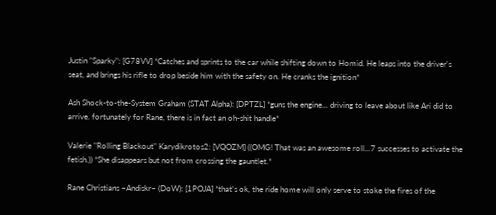Justin "Sparky": [G78VV] *Catches and sprints to the car while shifting down to Homid. He leaps into the driver's seat, and brings his rifle to drop beside him with the safety on. He cranks the ignition*

Ash Shock-to-the-System Graham (STAT Alpha): [DPTZL] *guns the engine... driving to leave about like Ari did to arrive. fortunately for Rane, there is in fact an oh-shit handle*

Valerie "Rolling Blackout" Karydikrotos2: [VQOZM] ((OMG! That was an awesome roll...7 successes to activate the fetish.)) *She disappears but not from crossing the gauntlet.*

Rane Christians ~Andiskr~ (DoW): [1POJA] *that's ok, the ride home will only serve to stoke the fires of the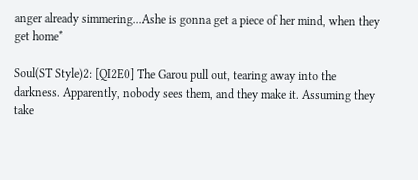anger already simmering...Ashe is gonna get a piece of her mind, when they get home*

Soul(ST Style)2: [QI2E0] The Garou pull out, tearing away into the darkness. Apparently, nobody sees them, and they make it. Assuming they take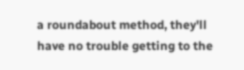a roundabout method, they'll have no trouble getting to the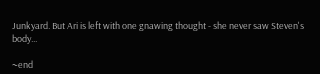Junkyard. But Ari is left with one gnawing thought - she never saw Steven's body...

~end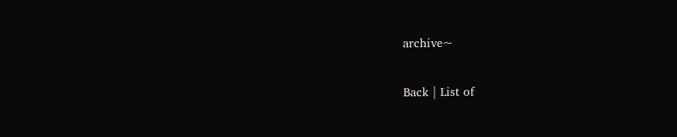archive~

Back | List of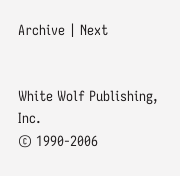Archive | Next


White Wolf Publishing, Inc.
© 1990-2006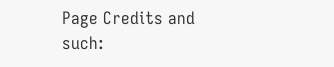Page Credits and such: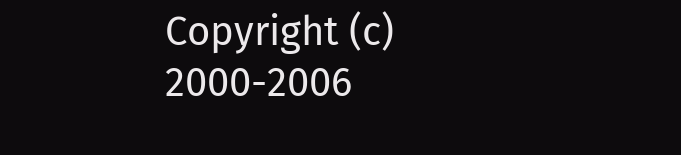Copyright (c) 2000-2006